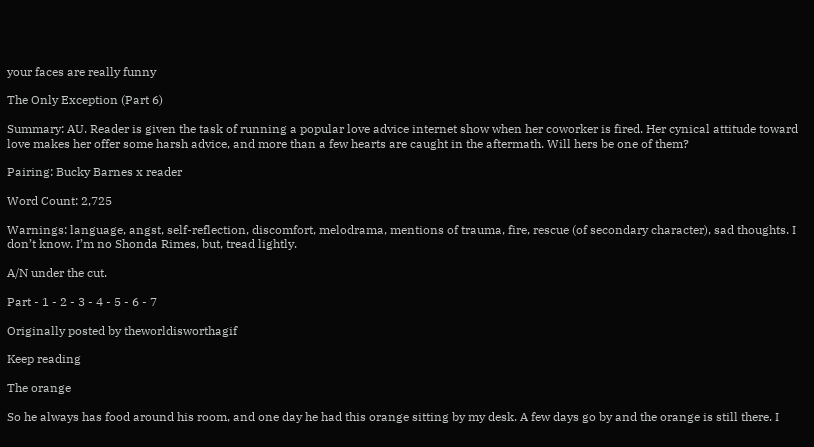your faces are really funny

The Only Exception (Part 6)

Summary: AU. Reader is given the task of running a popular love advice internet show when her coworker is fired. Her cynical attitude toward love makes her offer some harsh advice, and more than a few hearts are caught in the aftermath. Will hers be one of them?

Pairing: Bucky Barnes x reader

Word Count: 2,725

Warnings: language, angst, self-reflection, discomfort, melodrama, mentions of trauma, fire, rescue (of secondary character), sad thoughts. I don’t know. I’m no Shonda Rimes, but, tread lightly.

A/N under the cut.

Part - 1 - 2 - 3 - 4 - 5 - 6 - 7

Originally posted by theworldisworthagif

Keep reading

The orange

So he always has food around his room, and one day he had this orange sitting by my desk. A few days go by and the orange is still there. I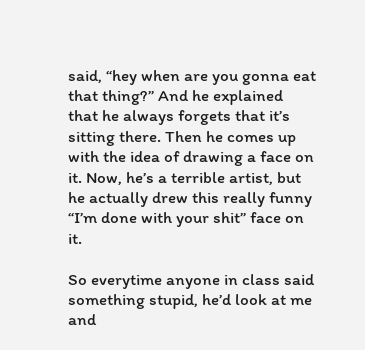said, “hey when are you gonna eat that thing?” And he explained that he always forgets that it’s sitting there. Then he comes up with the idea of drawing a face on it. Now, he’s a terrible artist, but he actually drew this really funny “I’m done with your shit” face on it.

So everytime anyone in class said something stupid, he’d look at me and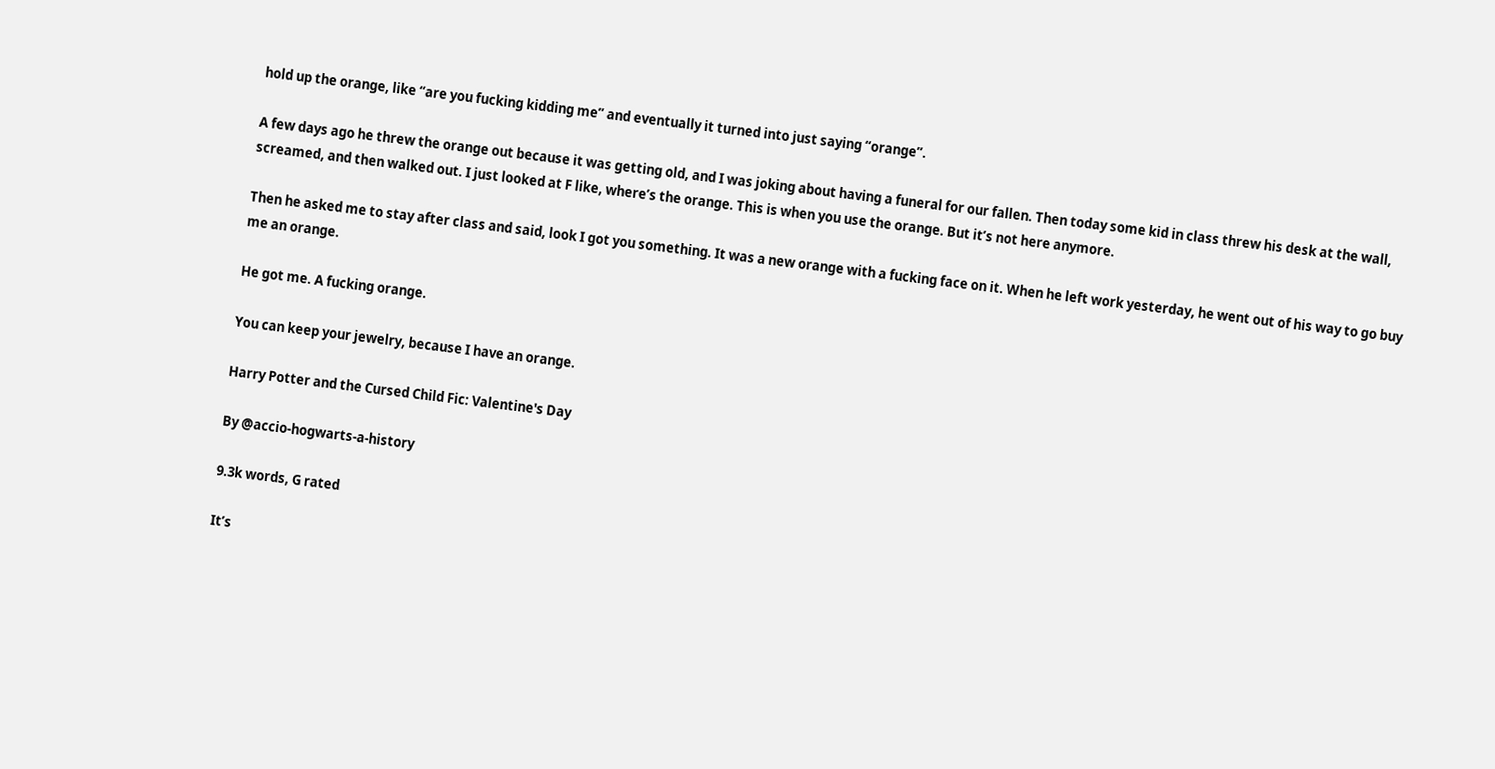hold up the orange, like “are you fucking kidding me” and eventually it turned into just saying “orange”.

A few days ago he threw the orange out because it was getting old, and I was joking about having a funeral for our fallen. Then today some kid in class threw his desk at the wall, screamed, and then walked out. I just looked at F like, where’s the orange. This is when you use the orange. But it’s not here anymore.

Then he asked me to stay after class and said, look I got you something. It was a new orange with a fucking face on it. When he left work yesterday, he went out of his way to go buy me an orange.

He got me. A fucking orange.

You can keep your jewelry, because I have an orange.

Harry Potter and the Cursed Child Fic: Valentine's Day

By @accio-hogwarts-a-history

9.3k words, G rated

It’s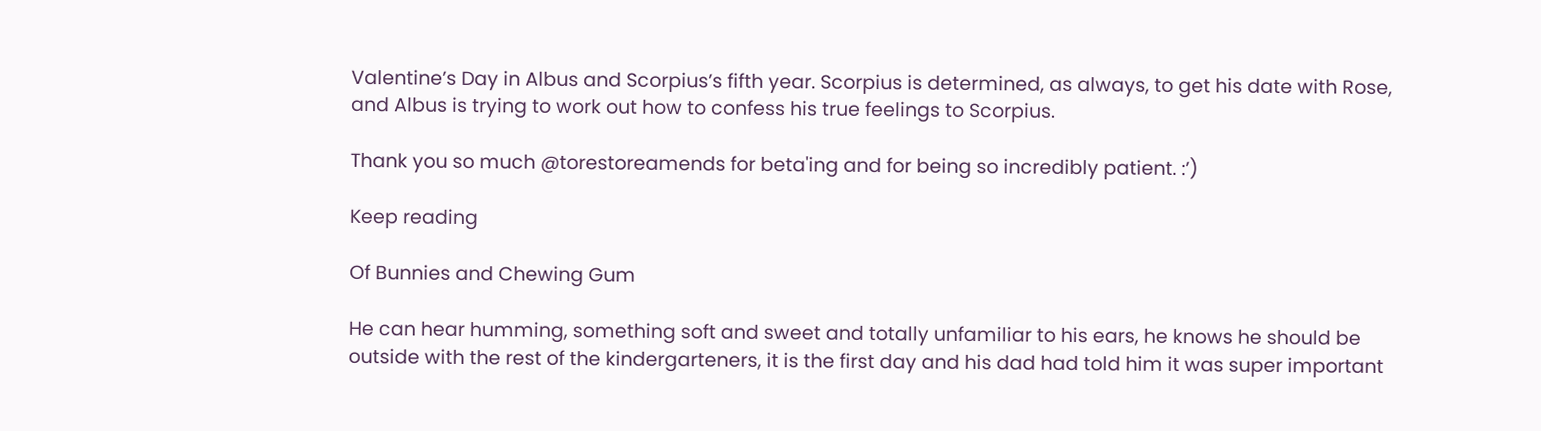Valentine’s Day in Albus and Scorpius’s fifth year. Scorpius is determined, as always, to get his date with Rose, and Albus is trying to work out how to confess his true feelings to Scorpius.

Thank you so much @torestoreamends for beta'ing and for being so incredibly patient. :’)

Keep reading

Of Bunnies and Chewing Gum

He can hear humming, something soft and sweet and totally unfamiliar to his ears, he knows he should be outside with the rest of the kindergarteners, it is the first day and his dad had told him it was super important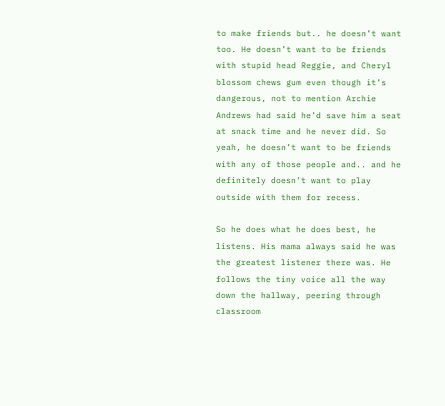to make friends but.. he doesn’t want too. He doesn’t want to be friends with stupid head Reggie, and Cheryl blossom chews gum even though it’s dangerous, not to mention Archie Andrews had said he’d save him a seat at snack time and he never did. So yeah, he doesn’t want to be friends with any of those people and.. and he definitely doesn’t want to play outside with them for recess.

So he does what he does best, he listens. His mama always said he was the greatest listener there was. He follows the tiny voice all the way down the hallway, peering through classroom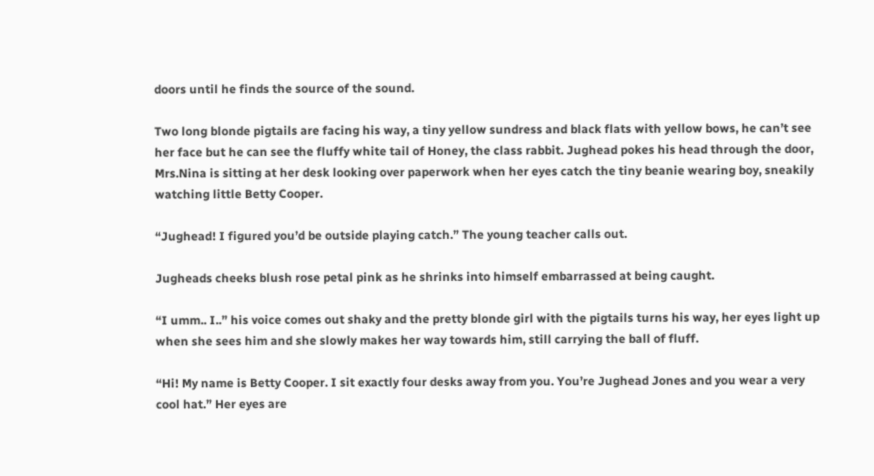doors until he finds the source of the sound.

Two long blonde pigtails are facing his way, a tiny yellow sundress and black flats with yellow bows, he can’t see her face but he can see the fluffy white tail of Honey, the class rabbit. Jughead pokes his head through the door, Mrs.Nina is sitting at her desk looking over paperwork when her eyes catch the tiny beanie wearing boy, sneakily watching little Betty Cooper.

“Jughead! I figured you’d be outside playing catch.” The young teacher calls out.

Jugheads cheeks blush rose petal pink as he shrinks into himself embarrassed at being caught.

“I umm.. I..” his voice comes out shaky and the pretty blonde girl with the pigtails turns his way, her eyes light up when she sees him and she slowly makes her way towards him, still carrying the ball of fluff.

“Hi! My name is Betty Cooper. I sit exactly four desks away from you. You’re Jughead Jones and you wear a very cool hat.” Her eyes are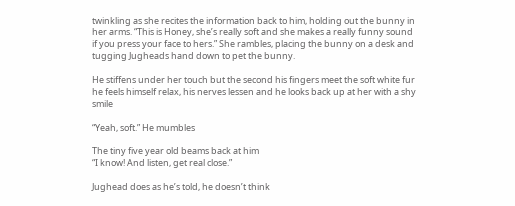twinkling as she recites the information back to him, holding out the bunny in her arms. “This is Honey, she’s really soft and she makes a really funny sound if you press your face to hers.” She rambles, placing the bunny on a desk and tugging Jugheads hand down to pet the bunny.

He stiffens under her touch but the second his fingers meet the soft white fur he feels himself relax, his nerves lessen and he looks back up at her with a shy smile

“Yeah, soft.” He mumbles

The tiny five year old beams back at him
“I know! And listen, get real close.”

Jughead does as he’s told, he doesn’t think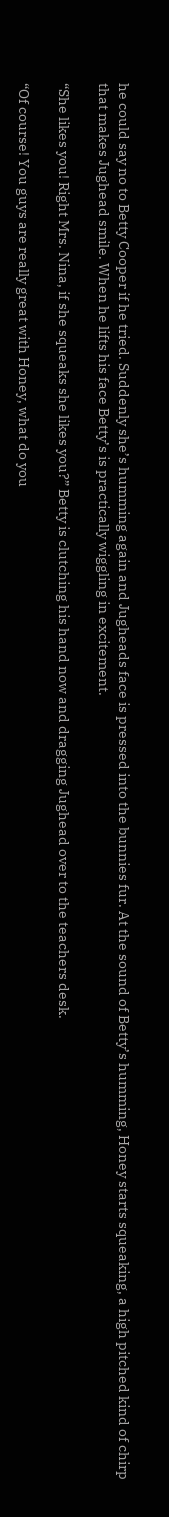he could say no to Betty Cooper if he tried. Suddenly she’s humming again and Jugheads face is pressed into the bunnies fur. At the sound of Betty’s humming, Honey starts squeaking, a high pitched kind of chirp that makes Jughead smile. When he lifts his face Betty’s is practically wiggling in excitement.

“She likes you! Right Mrs. Nina, if she squeaks she likes you?” Betty is clutching his hand now and dragging Jughead over to the teachers desk.

“Of course! You guys are really great with Honey, what do you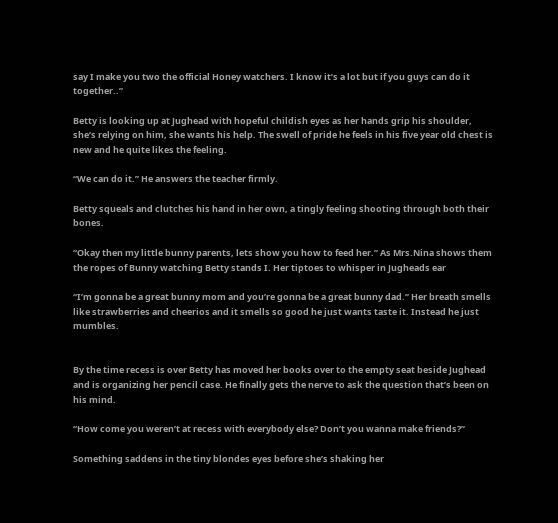say I make you two the official Honey watchers. I know it’s a lot but if you guys can do it together..”

Betty is looking up at Jughead with hopeful childish eyes as her hands grip his shoulder, she’s relying on him, she wants his help. The swell of pride he feels in his five year old chest is new and he quite likes the feeling.

“We can do it.” He answers the teacher firmly.

Betty squeals and clutches his hand in her own, a tingly feeling shooting through both their bones.

“Okay then my little bunny parents, lets show you how to feed her.” As Mrs.Nina shows them the ropes of Bunny watching Betty stands I. Her tiptoes to whisper in Jugheads ear

“I’m gonna be a great bunny mom and you’re gonna be a great bunny dad.” Her breath smells like strawberries and cheerios and it smells so good he just wants taste it. Instead he just mumbles.


By the time recess is over Betty has moved her books over to the empty seat beside Jughead and is organizing her pencil case. He finally gets the nerve to ask the question that’s been on his mind.

“How come you weren’t at recess with everybody else? Don’t you wanna make friends?”

Something saddens in the tiny blondes eyes before she’s shaking her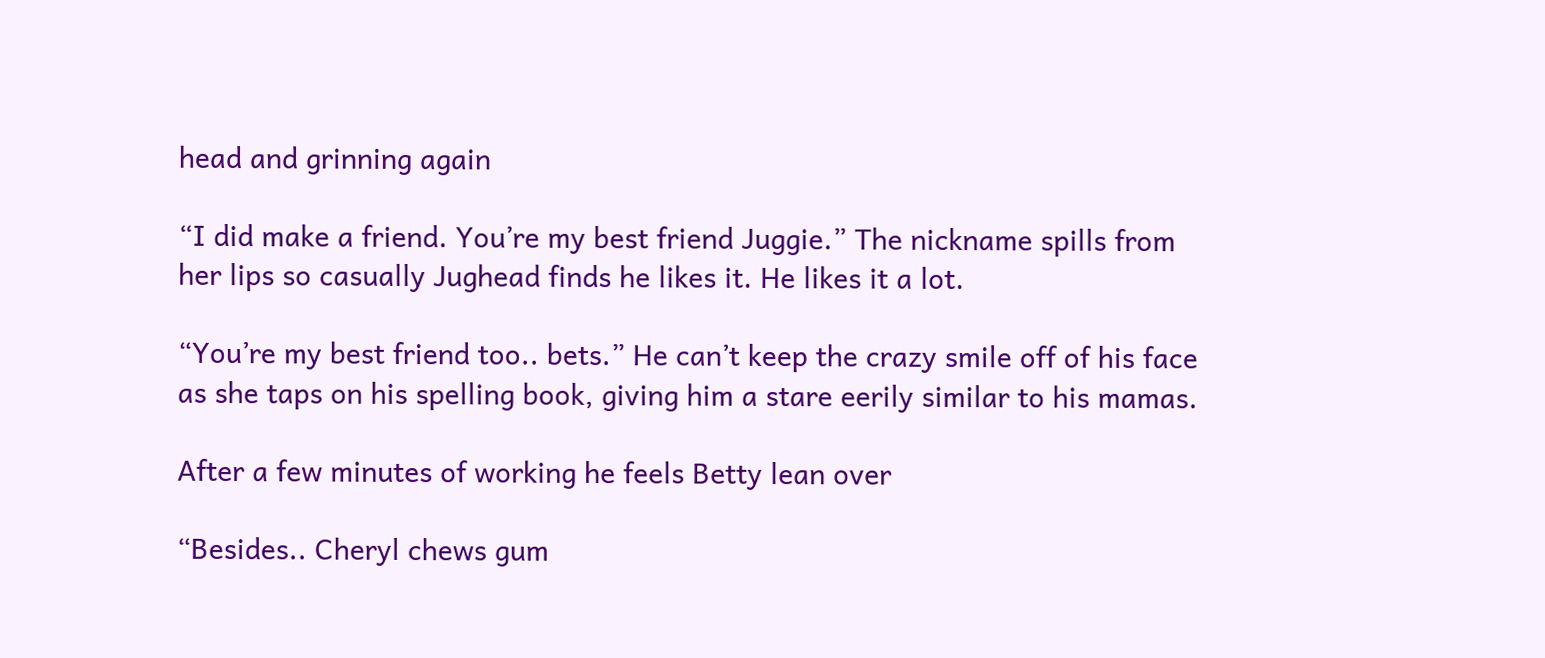head and grinning again

“I did make a friend. You’re my best friend Juggie.” The nickname spills from her lips so casually Jughead finds he likes it. He likes it a lot.

“You’re my best friend too.. bets.” He can’t keep the crazy smile off of his face as she taps on his spelling book, giving him a stare eerily similar to his mamas.

After a few minutes of working he feels Betty lean over

“Besides.. Cheryl chews gum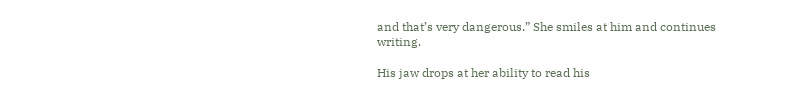and that’s very dangerous.” She smiles at him and continues writing.

His jaw drops at her ability to read his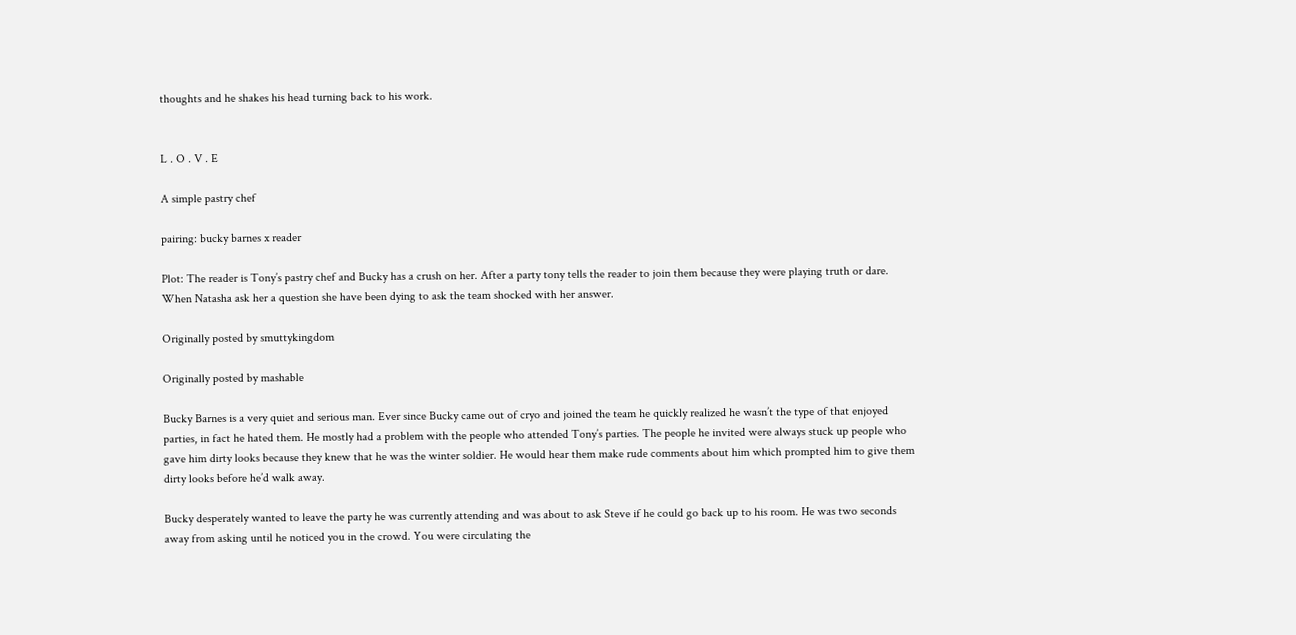thoughts and he shakes his head turning back to his work.


L . O . V . E

A simple pastry chef

pairing: bucky barnes x reader

Plot: The reader is Tony’s pastry chef and Bucky has a crush on her. After a party tony tells the reader to join them because they were playing truth or dare. When Natasha ask her a question she have been dying to ask the team shocked with her answer.

Originally posted by smuttykingdom

Originally posted by mashable

Bucky Barnes is a very quiet and serious man. Ever since Bucky came out of cryo and joined the team he quickly realized he wasn’t the type of that enjoyed parties, in fact he hated them. He mostly had a problem with the people who attended Tony’s parties. The people he invited were always stuck up people who gave him dirty looks because they knew that he was the winter soldier. He would hear them make rude comments about him which prompted him to give them dirty looks before he’d walk away.

Bucky desperately wanted to leave the party he was currently attending and was about to ask Steve if he could go back up to his room. He was two seconds away from asking until he noticed you in the crowd. You were circulating the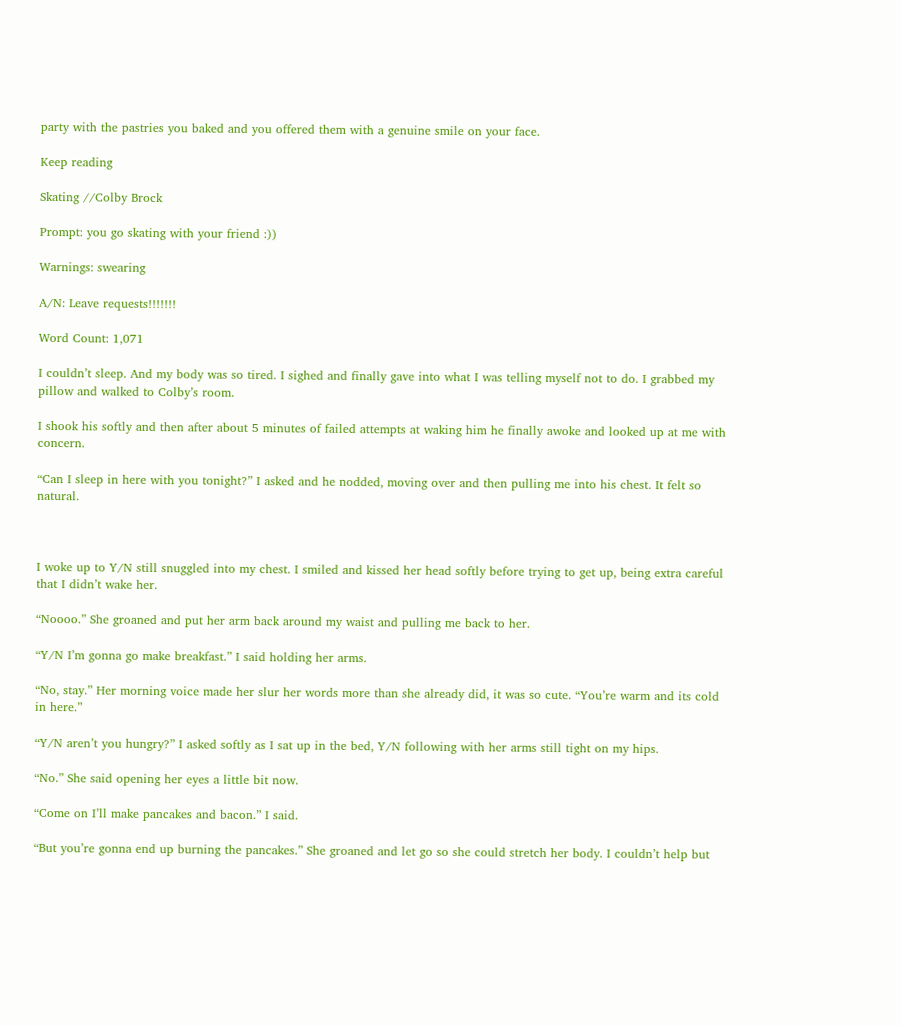party with the pastries you baked and you offered them with a genuine smile on your face.

Keep reading

Skating //Colby Brock

Prompt: you go skating with your friend :))

Warnings: swearing

A/N: Leave requests!!!!!!!

Word Count: 1,071

I couldn’t sleep. And my body was so tired. I sighed and finally gave into what I was telling myself not to do. I grabbed my pillow and walked to Colby’s room.

I shook his softly and then after about 5 minutes of failed attempts at waking him he finally awoke and looked up at me with concern.

“Can I sleep in here with you tonight?” I asked and he nodded, moving over and then pulling me into his chest. It felt so natural.



I woke up to Y/N still snuggled into my chest. I smiled and kissed her head softly before trying to get up, being extra careful that I didn’t wake her.

“Noooo.” She groaned and put her arm back around my waist and pulling me back to her.

“Y/N I’m gonna go make breakfast.” I said holding her arms.

“No, stay.” Her morning voice made her slur her words more than she already did, it was so cute. “You’re warm and its cold in here.”

“Y/N aren’t you hungry?” I asked softly as I sat up in the bed, Y/N following with her arms still tight on my hips.

“No.” She said opening her eyes a little bit now.

“Come on I’ll make pancakes and bacon.” I said.

“But you’re gonna end up burning the pancakes.” She groaned and let go so she could stretch her body. I couldn’t help but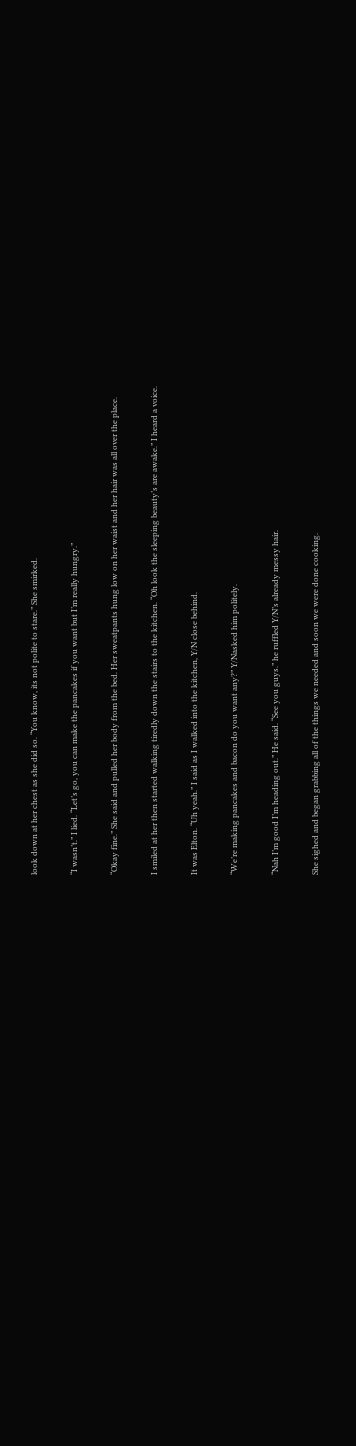look down at her chest as she did so. “You know, its not polite to stare.” She smirked.

“I wasn’t.” I lied. “Let’s go, you can make the pancakes if you want but I’m really hungry.”

“Okay fine.” She said and pulled her body from the bed. Her sweatpants hung low on her waist and her hair was all over the place.

I smiled at her then started walking tiredly down the stairs to the kitchen. “Oh look the sleeping beauty’s are awake.” I heard a voice.

It was Elton. “Uh yeah.” I said as I walked into the kitchen, Y/N close behind.

“We’re making pancakes and bacon do you want any?” Y/Nasked him politely.

“Nah I’m good I’m heading out.” He said. “See you guys.” he ruffled Y/N’s already messy hair.

She sighed and began grabbing all of the things we needed and soon we were done cooking.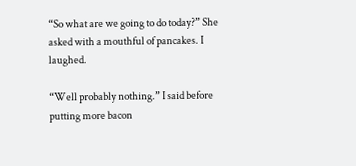“So what are we going to do today?” She asked with a mouthful of pancakes. I laughed.

“Well probably nothing.” I said before putting more bacon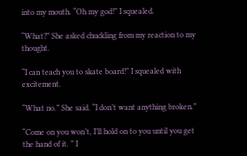into my mouth. “Oh my god!” I squealed.

“What?” She asked chuckling from my reaction to my thought.

“I can teach you to skate board!” I squealed with excitement.

“What no.” She said. “I don’t want anything broken.”

“Come on you won’t, I’ll hold on to you until you get the hand of it. ” I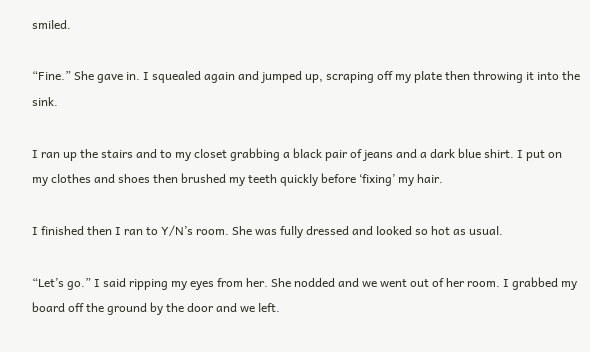smiled.

“Fine.” She gave in. I squealed again and jumped up, scraping off my plate then throwing it into the sink.

I ran up the stairs and to my closet grabbing a black pair of jeans and a dark blue shirt. I put on my clothes and shoes then brushed my teeth quickly before ‘fixing’ my hair.

I finished then I ran to Y/N’s room. She was fully dressed and looked so hot as usual.

“Let’s go.” I said ripping my eyes from her. She nodded and we went out of her room. I grabbed my board off the ground by the door and we left.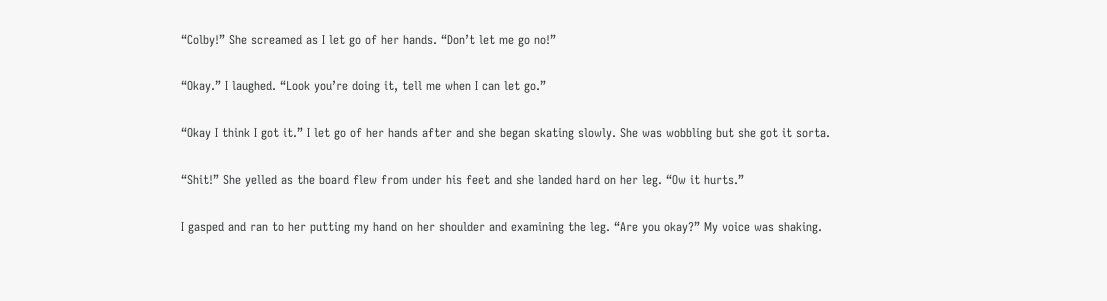“Colby!” She screamed as I let go of her hands. “Don’t let me go no!”

“Okay.” I laughed. “Look you’re doing it, tell me when I can let go.”

“Okay I think I got it.” I let go of her hands after and she began skating slowly. She was wobbling but she got it sorta.

“Shit!” She yelled as the board flew from under his feet and she landed hard on her leg. “Ow it hurts.”

I gasped and ran to her putting my hand on her shoulder and examining the leg. “Are you okay?” My voice was shaking.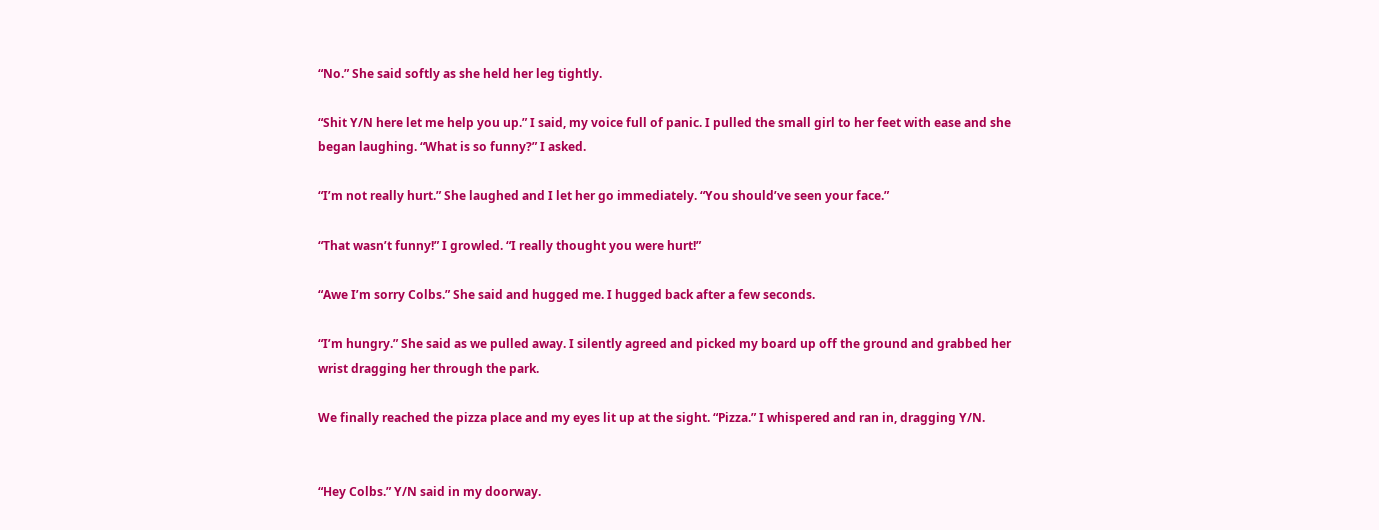“No.” She said softly as she held her leg tightly.

“Shit Y/N here let me help you up.” I said, my voice full of panic. I pulled the small girl to her feet with ease and she began laughing. “What is so funny?” I asked.

“I’m not really hurt.” She laughed and I let her go immediately. “You should’ve seen your face.”

“That wasn’t funny!” I growled. “I really thought you were hurt!”

“Awe I’m sorry Colbs.” She said and hugged me. I hugged back after a few seconds.

“I’m hungry.” She said as we pulled away. I silently agreed and picked my board up off the ground and grabbed her wrist dragging her through the park.

We finally reached the pizza place and my eyes lit up at the sight. “Pizza.” I whispered and ran in, dragging Y/N.


“Hey Colbs.” Y/N said in my doorway.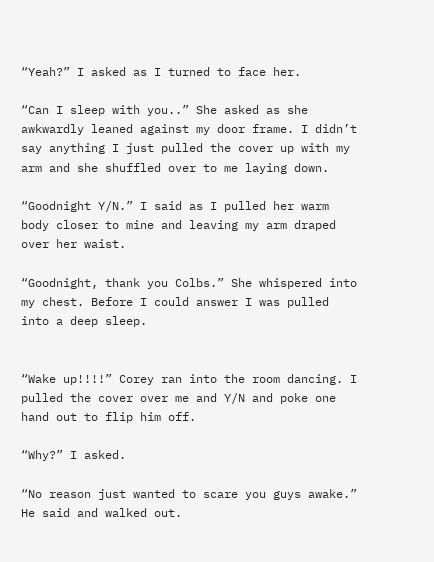“Yeah?” I asked as I turned to face her.

“Can I sleep with you..” She asked as she awkwardly leaned against my door frame. I didn’t say anything I just pulled the cover up with my arm and she shuffled over to me laying down.

“Goodnight Y/N.” I said as I pulled her warm body closer to mine and leaving my arm draped over her waist.

“Goodnight, thank you Colbs.” She whispered into my chest. Before I could answer I was pulled into a deep sleep.


“Wake up!!!!” Corey ran into the room dancing. I pulled the cover over me and Y/N and poke one hand out to flip him off.

“Why?” I asked.

“No reason just wanted to scare you guys awake.” He said and walked out.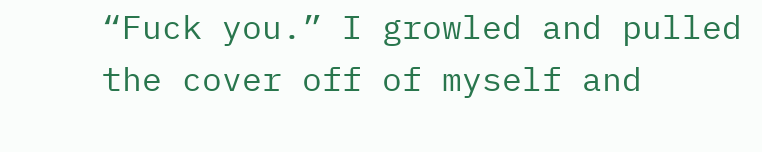“Fuck you.” I growled and pulled the cover off of myself and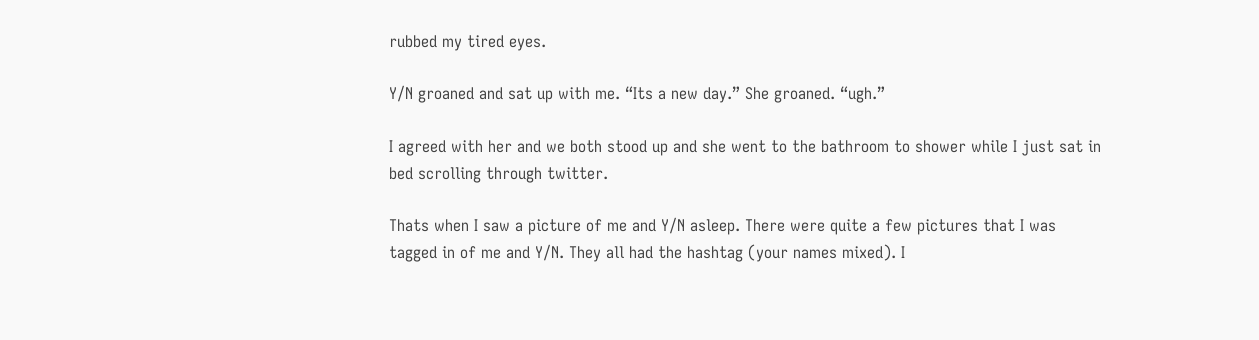rubbed my tired eyes.

Y/N groaned and sat up with me. “Its a new day.” She groaned. “ugh.”

I agreed with her and we both stood up and she went to the bathroom to shower while I just sat in bed scrolling through twitter.

Thats when I saw a picture of me and Y/N asleep. There were quite a few pictures that I was tagged in of me and Y/N. They all had the hashtag (your names mixed). I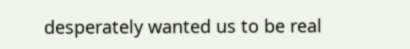desperately wanted us to be real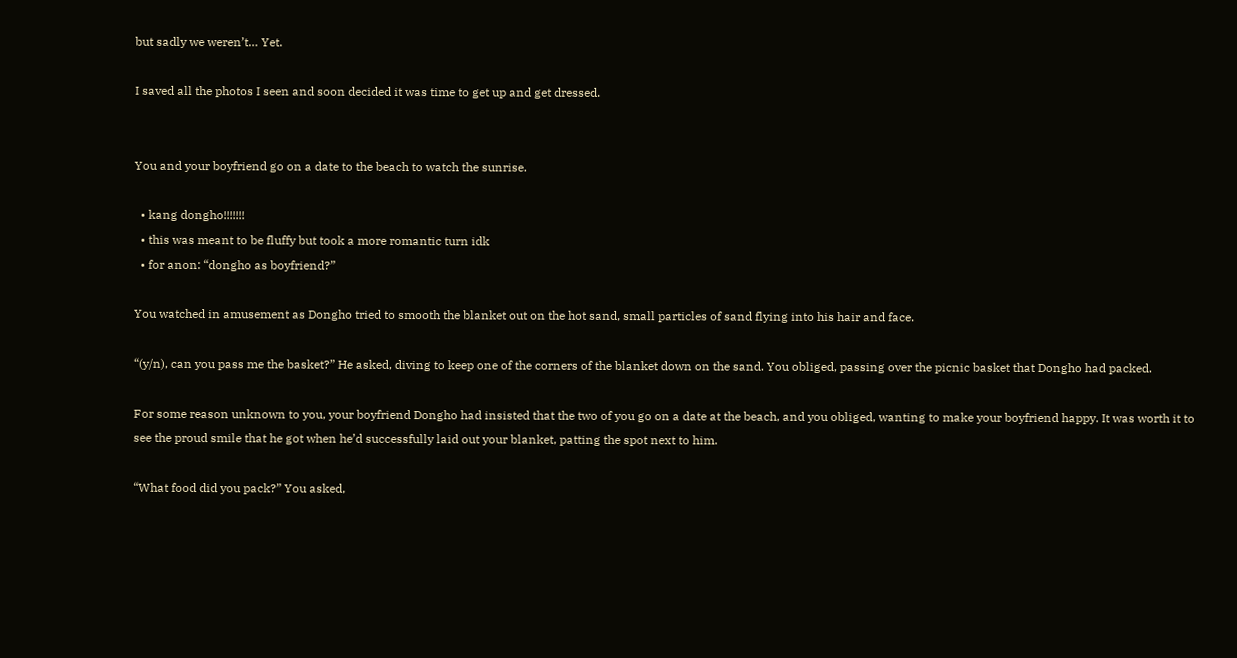but sadly we weren’t… Yet.

I saved all the photos I seen and soon decided it was time to get up and get dressed.


You and your boyfriend go on a date to the beach to watch the sunrise.

  • kang dongho!!!!!!!
  • this was meant to be fluffy but took a more romantic turn idk
  • for anon: “dongho as boyfriend?”

You watched in amusement as Dongho tried to smooth the blanket out on the hot sand, small particles of sand flying into his hair and face.

“(y/n), can you pass me the basket?” He asked, diving to keep one of the corners of the blanket down on the sand. You obliged, passing over the picnic basket that Dongho had packed.

For some reason unknown to you, your boyfriend Dongho had insisted that the two of you go on a date at the beach, and you obliged, wanting to make your boyfriend happy. It was worth it to see the proud smile that he got when he’d successfully laid out your blanket, patting the spot next to him.

“What food did you pack?” You asked,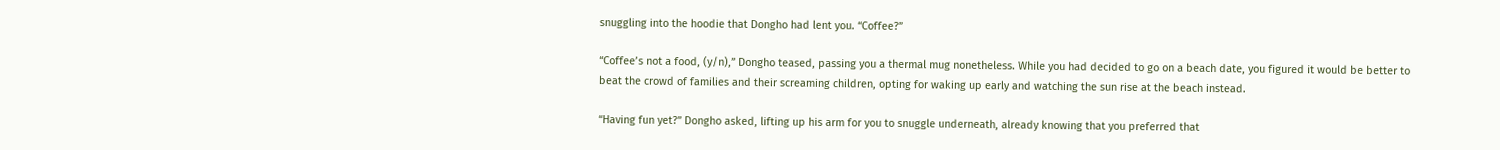snuggling into the hoodie that Dongho had lent you. “Coffee?”

“Coffee’s not a food, (y/n),” Dongho teased, passing you a thermal mug nonetheless. While you had decided to go on a beach date, you figured it would be better to beat the crowd of families and their screaming children, opting for waking up early and watching the sun rise at the beach instead.

“Having fun yet?” Dongho asked, lifting up his arm for you to snuggle underneath, already knowing that you preferred that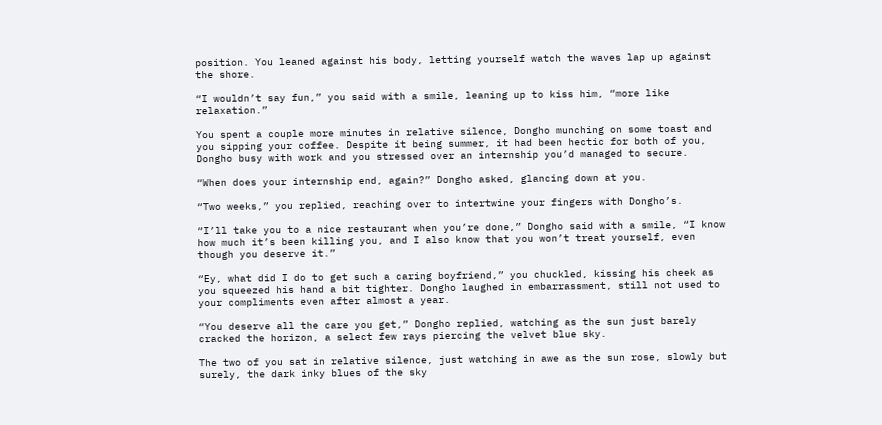position. You leaned against his body, letting yourself watch the waves lap up against the shore.

“I wouldn’t say fun,” you said with a smile, leaning up to kiss him, “more like relaxation.”

You spent a couple more minutes in relative silence, Dongho munching on some toast and you sipping your coffee. Despite it being summer, it had been hectic for both of you, Dongho busy with work and you stressed over an internship you’d managed to secure.

“When does your internship end, again?” Dongho asked, glancing down at you.

“Two weeks,” you replied, reaching over to intertwine your fingers with Dongho’s.

“I’ll take you to a nice restaurant when you’re done,” Dongho said with a smile, “I know how much it’s been killing you, and I also know that you won’t treat yourself, even though you deserve it.”

“Ey, what did I do to get such a caring boyfriend,” you chuckled, kissing his cheek as you squeezed his hand a bit tighter. Dongho laughed in embarrassment, still not used to your compliments even after almost a year.

“You deserve all the care you get,” Dongho replied, watching as the sun just barely cracked the horizon, a select few rays piercing the velvet blue sky.

The two of you sat in relative silence, just watching in awe as the sun rose, slowly but surely, the dark inky blues of the sky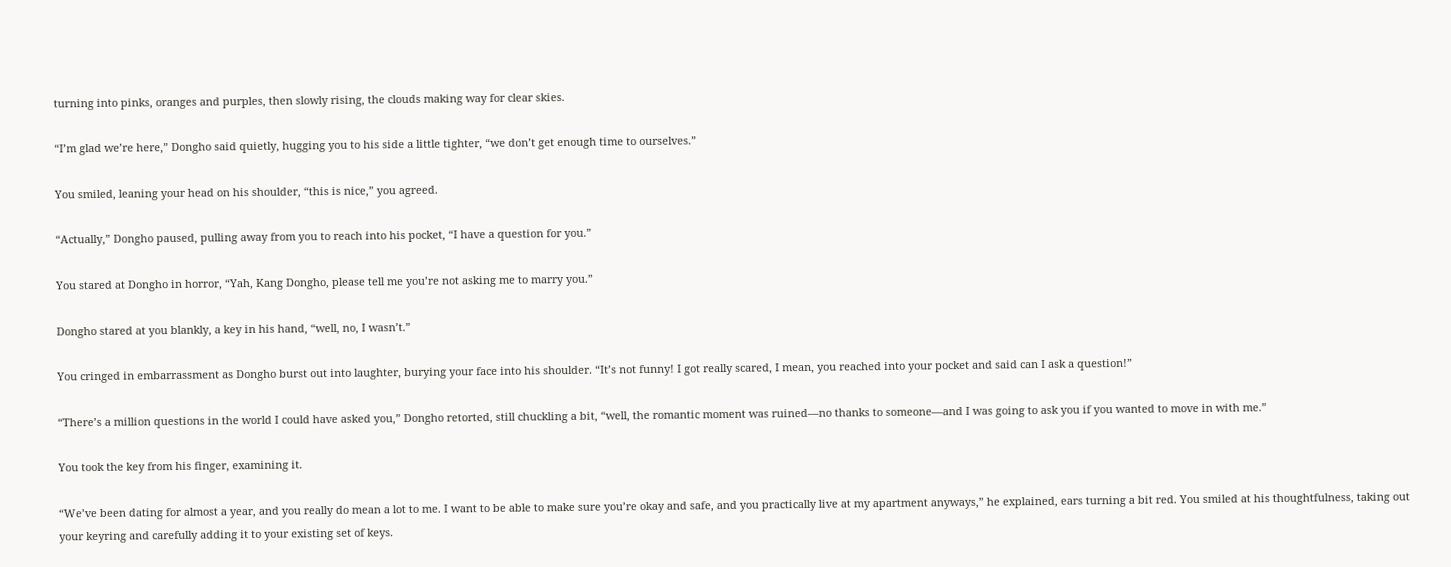turning into pinks, oranges and purples, then slowly rising, the clouds making way for clear skies.

“I’m glad we’re here,” Dongho said quietly, hugging you to his side a little tighter, “we don’t get enough time to ourselves.”

You smiled, leaning your head on his shoulder, “this is nice,” you agreed.

“Actually,” Dongho paused, pulling away from you to reach into his pocket, “I have a question for you.”

You stared at Dongho in horror, “Yah, Kang Dongho, please tell me you’re not asking me to marry you.”

Dongho stared at you blankly, a key in his hand, “well, no, I wasn’t.”

You cringed in embarrassment as Dongho burst out into laughter, burying your face into his shoulder. “It’s not funny! I got really scared, I mean, you reached into your pocket and said can I ask a question!”

“There’s a million questions in the world I could have asked you,” Dongho retorted, still chuckling a bit, “well, the romantic moment was ruined—no thanks to someone—and I was going to ask you if you wanted to move in with me.”

You took the key from his finger, examining it.

“We’ve been dating for almost a year, and you really do mean a lot to me. I want to be able to make sure you’re okay and safe, and you practically live at my apartment anyways,” he explained, ears turning a bit red. You smiled at his thoughtfulness, taking out your keyring and carefully adding it to your existing set of keys.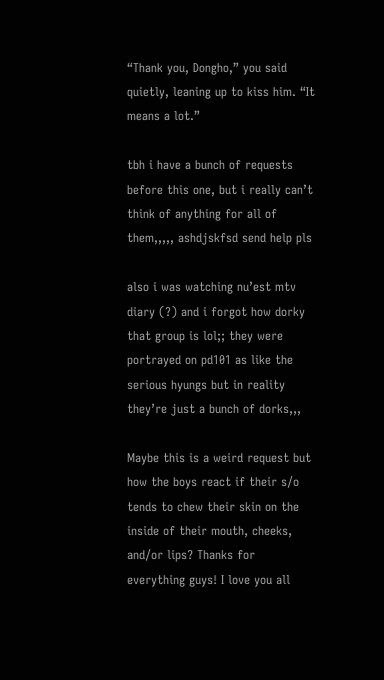“Thank you, Dongho,” you said quietly, leaning up to kiss him. “It means a lot.”

tbh i have a bunch of requests before this one, but i really can’t think of anything for all of them,,,,, ashdjskfsd send help pls

also i was watching nu’est mtv diary (?) and i forgot how dorky that group is lol;; they were portrayed on pd101 as like the serious hyungs but in reality they’re just a bunch of dorks,,,

Maybe this is a weird request but how the boys react if their s/o tends to chew their skin on the inside of their mouth, cheeks, and/or lips? Thanks for everything guys! I love you all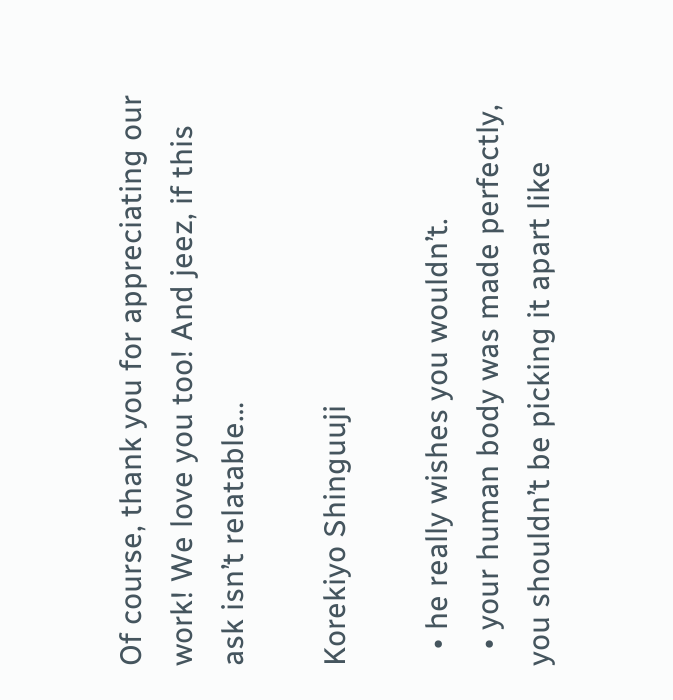Of course, thank you for appreciating our work! We love you too! And jeez, if this ask isn’t relatable…

Korekiyo Shinguuji

  • he really wishes you wouldn’t.
  • your human body was made perfectly, you shouldn’t be picking it apart like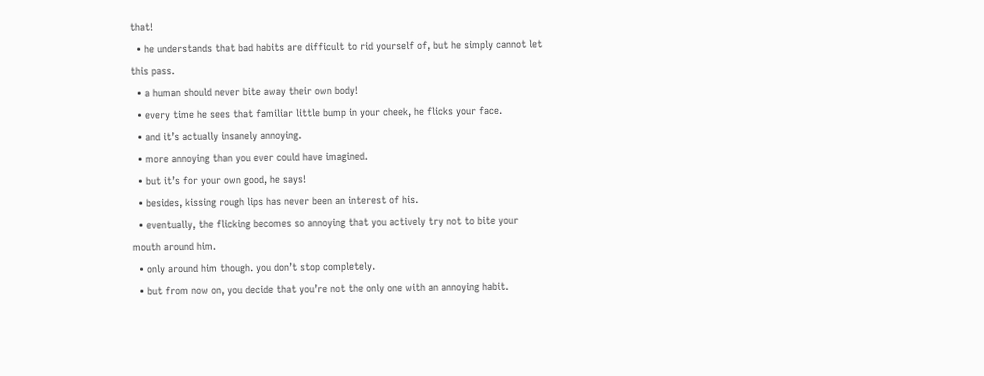that!
  • he understands that bad habits are difficult to rid yourself of, but he simply cannot let this pass.
  • a human should never bite away their own body!
  • every time he sees that familiar little bump in your cheek, he flicks your face.
  • and it’s actually insanely annoying.
  • more annoying than you ever could have imagined.
  • but it’s for your own good, he says!
  • besides, kissing rough lips has never been an interest of his.
  • eventually, the flicking becomes so annoying that you actively try not to bite your mouth around him.
  • only around him though. you don’t stop completely.
  • but from now on, you decide that you’re not the only one with an annoying habit.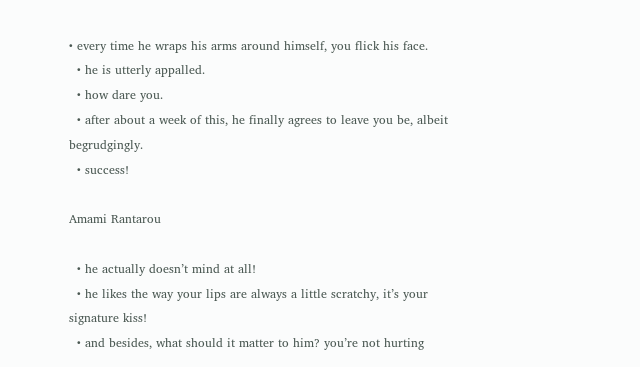• every time he wraps his arms around himself, you flick his face.
  • he is utterly appalled.
  • how dare you.
  • after about a week of this, he finally agrees to leave you be, albeit begrudgingly.
  • success!

Amami Rantarou

  • he actually doesn’t mind at all!
  • he likes the way your lips are always a little scratchy, it’s your signature kiss!
  • and besides, what should it matter to him? you’re not hurting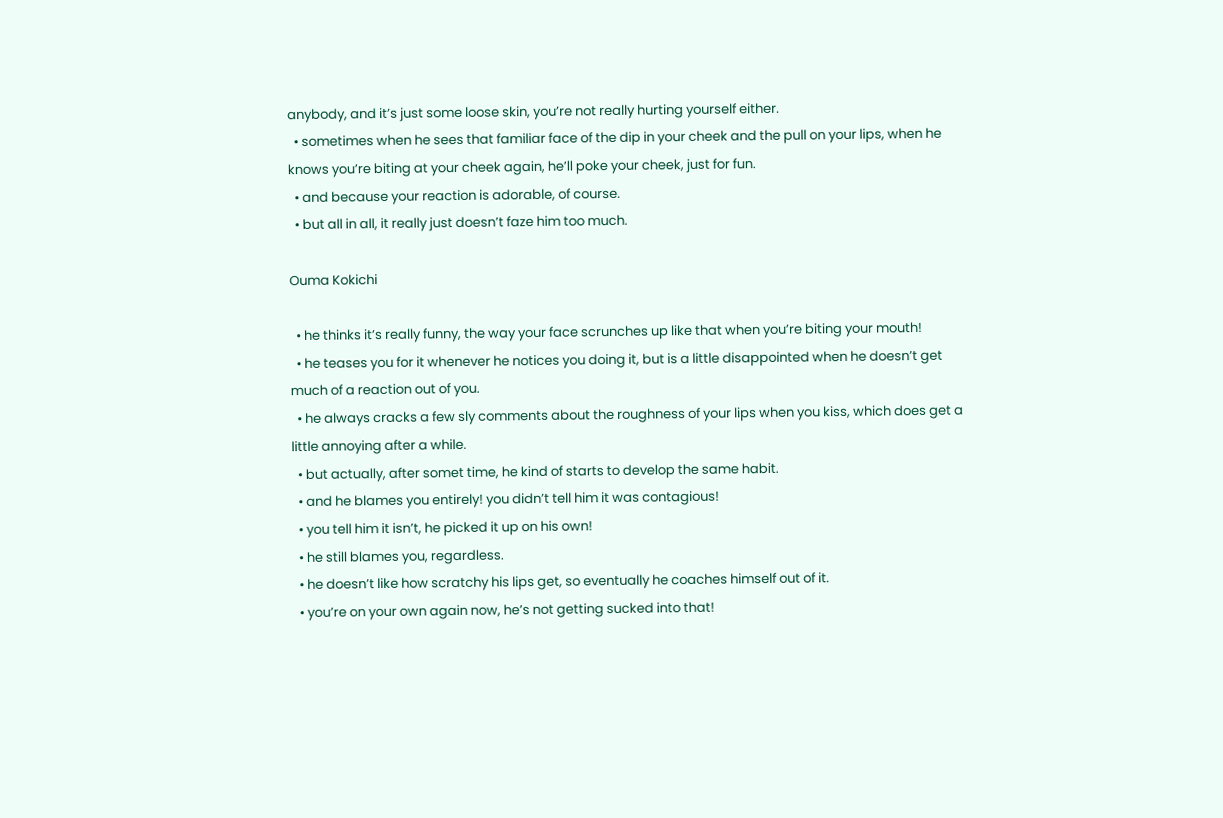anybody, and it’s just some loose skin, you’re not really hurting yourself either.
  • sometimes when he sees that familiar face of the dip in your cheek and the pull on your lips, when he knows you’re biting at your cheek again, he’ll poke your cheek, just for fun.
  • and because your reaction is adorable, of course.
  • but all in all, it really just doesn’t faze him too much.

Ouma Kokichi

  • he thinks it’s really funny, the way your face scrunches up like that when you’re biting your mouth!
  • he teases you for it whenever he notices you doing it, but is a little disappointed when he doesn’t get much of a reaction out of you.
  • he always cracks a few sly comments about the roughness of your lips when you kiss, which does get a little annoying after a while.
  • but actually, after somet time, he kind of starts to develop the same habit.
  • and he blames you entirely! you didn’t tell him it was contagious!
  • you tell him it isn’t, he picked it up on his own!
  • he still blames you, regardless.
  • he doesn’t like how scratchy his lips get, so eventually he coaches himself out of it.
  • you’re on your own again now, he’s not getting sucked into that!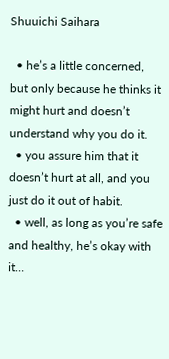Shuuichi Saihara

  • he’s a little concerned, but only because he thinks it might hurt and doesn’t understand why you do it.
  • you assure him that it doesn’t hurt at all, and you just do it out of habit.
  • well, as long as you’re safe and healthy, he’s okay with it…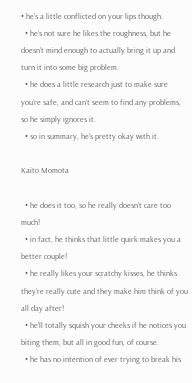• he’s a little conflicted on your lips though.
  • he’s not sure he likes the roughness, but he doesn’t mind enough to actually bring it up and turn it into some big problem.
  • he does a little research just to make sure you’re safe, and can’t seem to find any problems, so he simply ignores it.
  • so in summary, he’s pretty okay with it.

Kaito Momota

  • he does it too, so he really doesn’t care too much!
  • in fact, he thinks that little quirk makes you a better couple!
  • he really likes your scratchy kisses, he thinks they’re really cute and they make him think of you all day after!
  • he’ll totally squish your cheeks if he notices you biting them, but all in good fun, of course.
  • he has no intention of ever trying to break his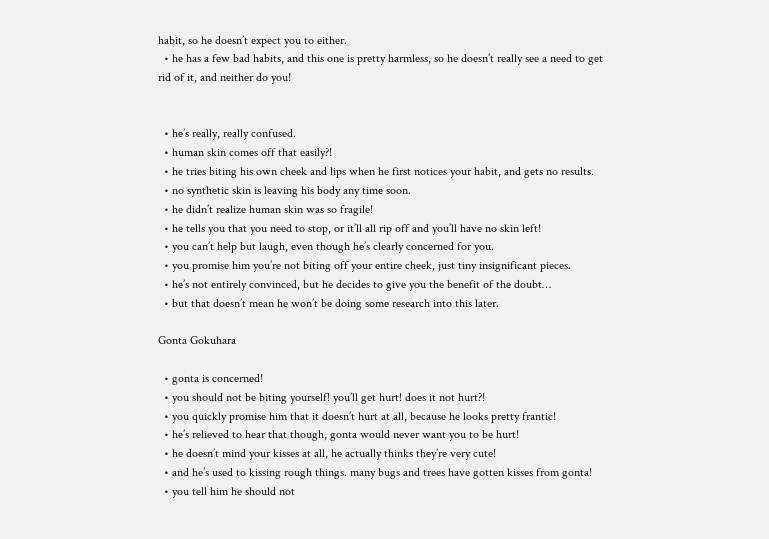habit, so he doesn’t expect you to either.
  • he has a few bad habits, and this one is pretty harmless, so he doesn’t really see a need to get rid of it, and neither do you!


  • he’s really, really confused.
  • human skin comes off that easily?!
  • he tries biting his own cheek and lips when he first notices your habit, and gets no results.
  • no synthetic skin is leaving his body any time soon.
  • he didn’t realize human skin was so fragile!
  • he tells you that you need to stop, or it’ll all rip off and you’ll have no skin left!
  • you can’t help but laugh, even though he’s clearly concerned for you.
  • you promise him you’re not biting off your entire cheek, just tiny insignificant pieces.
  • he’s not entirely convinced, but he decides to give you the benefit of the doubt…
  • but that doesn’t mean he won’t be doing some research into this later.

Gonta Gokuhara

  • gonta is concerned!
  • you should not be biting yourself! you’ll get hurt! does it not hurt?!
  • you quickly promise him that it doesn’t hurt at all, because he looks pretty frantic!
  • he’s relieved to hear that though, gonta would never want you to be hurt!
  • he doesn’t mind your kisses at all, he actually thinks they’re very cute!
  • and he’s used to kissing rough things. many bugs and trees have gotten kisses from gonta!
  • you tell him he should not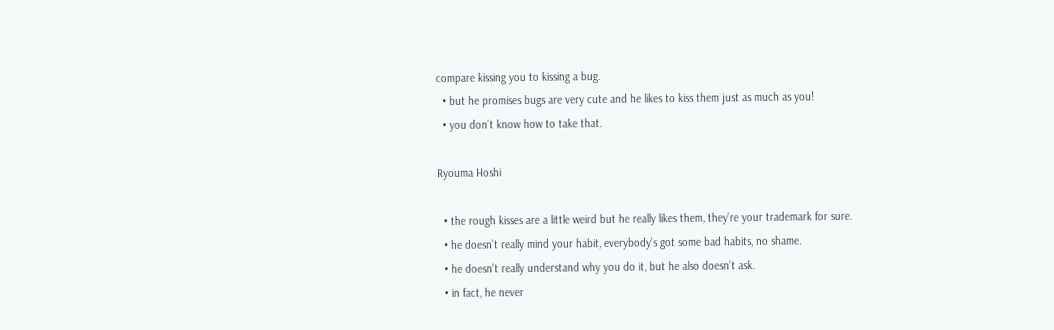compare kissing you to kissing a bug.
  • but he promises bugs are very cute and he likes to kiss them just as much as you!
  • you don’t know how to take that.

Ryouma Hoshi

  • the rough kisses are a little weird but he really likes them, they’re your trademark for sure.
  • he doesn’t really mind your habit, everybody’s got some bad habits, no shame.
  • he doesn’t really understand why you do it, but he also doesn’t ask.
  • in fact, he never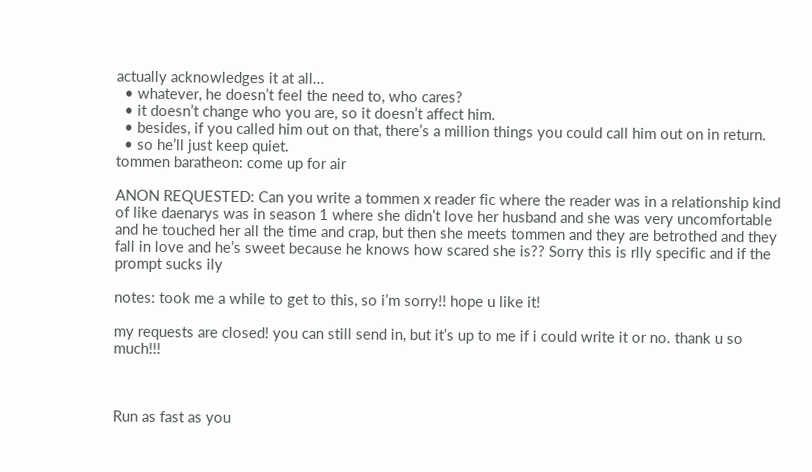actually acknowledges it at all…
  • whatever, he doesn’t feel the need to, who cares?
  • it doesn’t change who you are, so it doesn’t affect him.
  • besides, if you called him out on that, there’s a million things you could call him out on in return.
  • so he’ll just keep quiet.
tommen baratheon: come up for air

ANON REQUESTED: Can you write a tommen x reader fic where the reader was in a relationship kind of like daenarys was in season 1 where she didn’t love her husband and she was very uncomfortable and he touched her all the time and crap, but then she meets tommen and they are betrothed and they fall in love and he’s sweet because he knows how scared she is?? Sorry this is rlly specific and if the prompt sucks ily

notes: took me a while to get to this, so i’m sorry!! hope u like it!

my requests are closed! you can still send in, but it’s up to me if i could write it or no. thank u so much!!!



Run as fast as you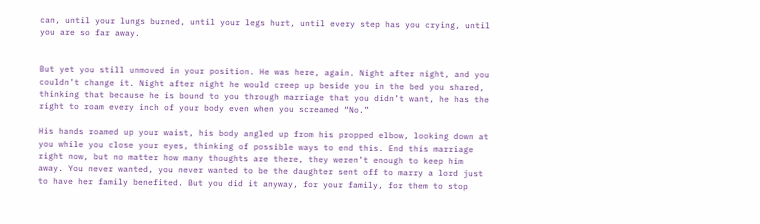can, until your lungs burned, until your legs hurt, until every step has you crying, until you are so far away.


But yet you still unmoved in your position. He was here, again. Night after night, and you couldn’t change it. Night after night he would creep up beside you in the bed you shared, thinking that because he is bound to you through marriage that you didn’t want, he has the right to roam every inch of your body even when you screamed “No.”

His hands roamed up your waist, his body angled up from his propped elbow, looking down at you while you close your eyes, thinking of possible ways to end this. End this marriage right now, but no matter how many thoughts are there, they weren’t enough to keep him away. You never wanted, you never wanted to be the daughter sent off to marry a lord just to have her family benefited. But you did it anyway, for your family, for them to stop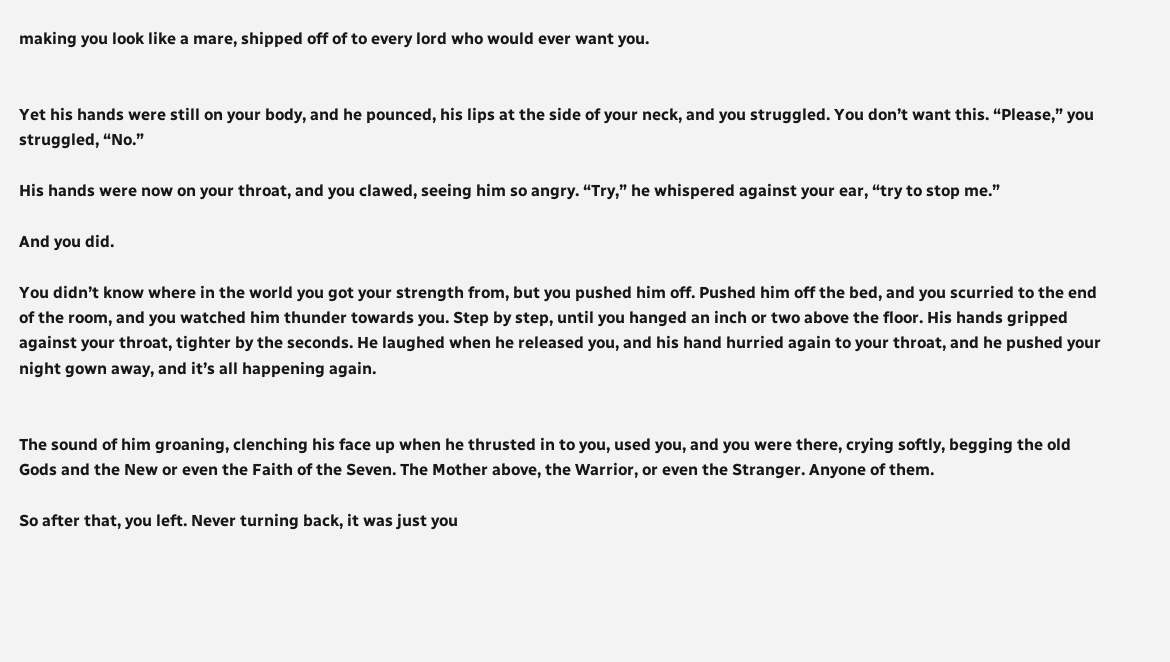making you look like a mare, shipped off of to every lord who would ever want you.


Yet his hands were still on your body, and he pounced, his lips at the side of your neck, and you struggled. You don’t want this. “Please,” you struggled, “No.”

His hands were now on your throat, and you clawed, seeing him so angry. “Try,” he whispered against your ear, “try to stop me.”

And you did.

You didn’t know where in the world you got your strength from, but you pushed him off. Pushed him off the bed, and you scurried to the end of the room, and you watched him thunder towards you. Step by step, until you hanged an inch or two above the floor. His hands gripped against your throat, tighter by the seconds. He laughed when he released you, and his hand hurried again to your throat, and he pushed your night gown away, and it’s all happening again.


The sound of him groaning, clenching his face up when he thrusted in to you, used you, and you were there, crying softly, begging the old Gods and the New or even the Faith of the Seven. The Mother above, the Warrior, or even the Stranger. Anyone of them.

So after that, you left. Never turning back, it was just you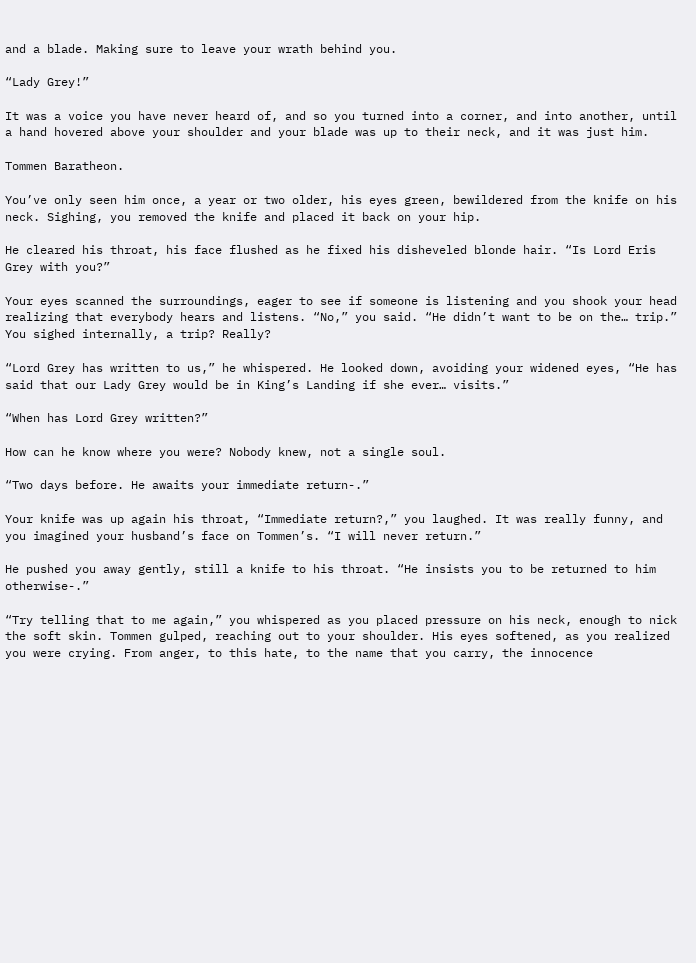and a blade. Making sure to leave your wrath behind you.

“Lady Grey!”

It was a voice you have never heard of, and so you turned into a corner, and into another, until a hand hovered above your shoulder and your blade was up to their neck, and it was just him.

Tommen Baratheon.

You’ve only seen him once, a year or two older, his eyes green, bewildered from the knife on his neck. Sighing, you removed the knife and placed it back on your hip.

He cleared his throat, his face flushed as he fixed his disheveled blonde hair. “Is Lord Eris Grey with you?”

Your eyes scanned the surroundings, eager to see if someone is listening and you shook your head realizing that everybody hears and listens. “No,” you said. “He didn’t want to be on the… trip.” You sighed internally, a trip? Really?

“Lord Grey has written to us,” he whispered. He looked down, avoiding your widened eyes, “He has said that our Lady Grey would be in King’s Landing if she ever… visits.”

“When has Lord Grey written?”

How can he know where you were? Nobody knew, not a single soul.

“Two days before. He awaits your immediate return-.”

Your knife was up again his throat, “Immediate return?,” you laughed. It was really funny, and you imagined your husband’s face on Tommen’s. “I will never return.”

He pushed you away gently, still a knife to his throat. “He insists you to be returned to him otherwise-.”

“Try telling that to me again,” you whispered as you placed pressure on his neck, enough to nick the soft skin. Tommen gulped, reaching out to your shoulder. His eyes softened, as you realized you were crying. From anger, to this hate, to the name that you carry, the innocence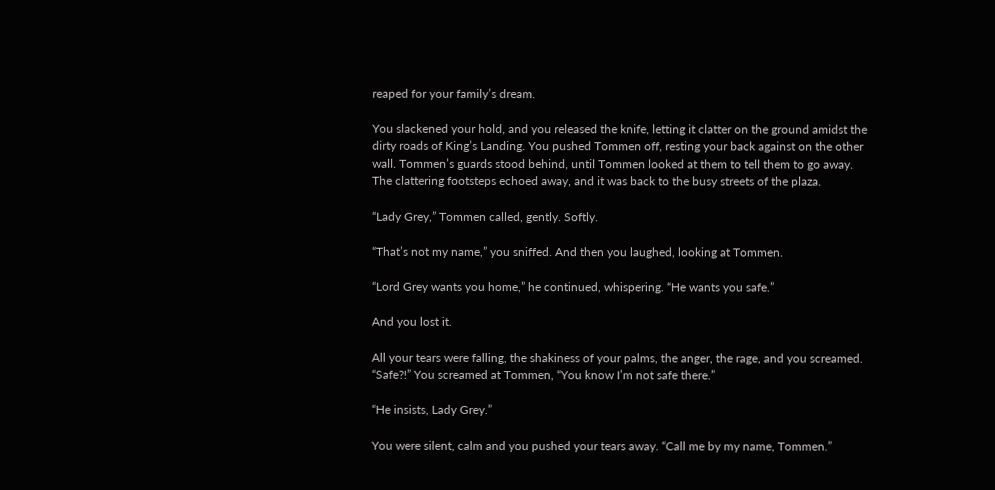reaped for your family’s dream.

You slackened your hold, and you released the knife, letting it clatter on the ground amidst the dirty roads of King’s Landing. You pushed Tommen off, resting your back against on the other wall. Tommen’s guards stood behind, until Tommen looked at them to tell them to go away. The clattering footsteps echoed away, and it was back to the busy streets of the plaza.

“Lady Grey,” Tommen called, gently. Softly.

“That’s not my name,” you sniffed. And then you laughed, looking at Tommen.

“Lord Grey wants you home,” he continued, whispering. “He wants you safe.”

And you lost it.

All your tears were falling, the shakiness of your palms, the anger, the rage, and you screamed. “Safe?!” You screamed at Tommen, “You know I’m not safe there.”

“He insists, Lady Grey.”

You were silent, calm and you pushed your tears away. “Call me by my name, Tommen.”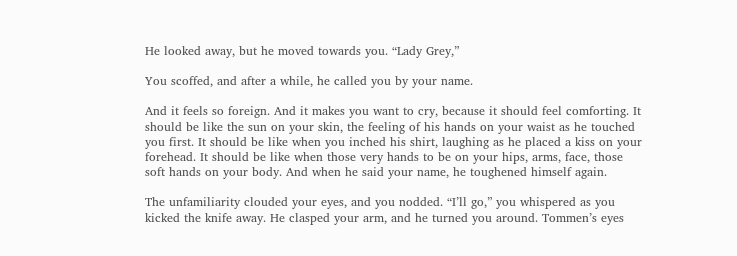He looked away, but he moved towards you. “Lady Grey,”

You scoffed, and after a while, he called you by your name.

And it feels so foreign. And it makes you want to cry, because it should feel comforting. It should be like the sun on your skin, the feeling of his hands on your waist as he touched you first. It should be like when you inched his shirt, laughing as he placed a kiss on your forehead. It should be like when those very hands to be on your hips, arms, face, those soft hands on your body. And when he said your name, he toughened himself again.

The unfamiliarity clouded your eyes, and you nodded. “I’ll go,” you whispered as you kicked the knife away. He clasped your arm, and he turned you around. Tommen’s eyes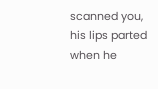scanned you, his lips parted when he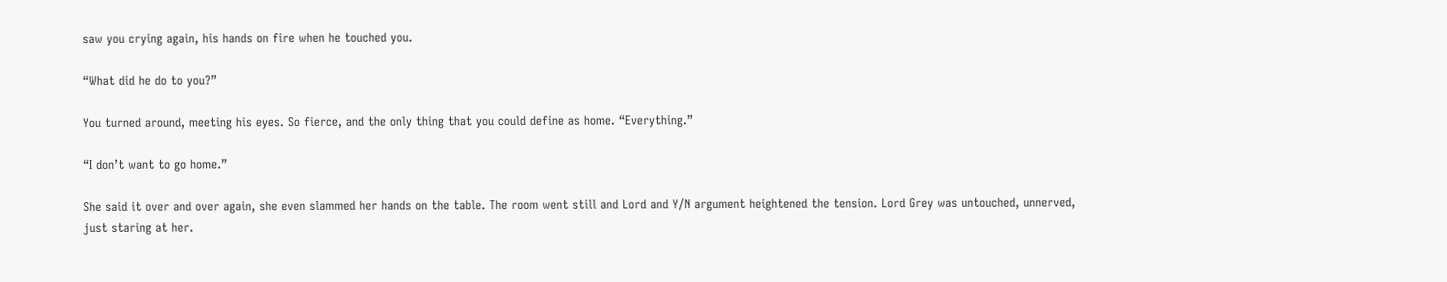saw you crying again, his hands on fire when he touched you.

“What did he do to you?”

You turned around, meeting his eyes. So fierce, and the only thing that you could define as home. “Everything.”

“I don’t want to go home.”

She said it over and over again, she even slammed her hands on the table. The room went still and Lord and Y/N argument heightened the tension. Lord Grey was untouched, unnerved, just staring at her.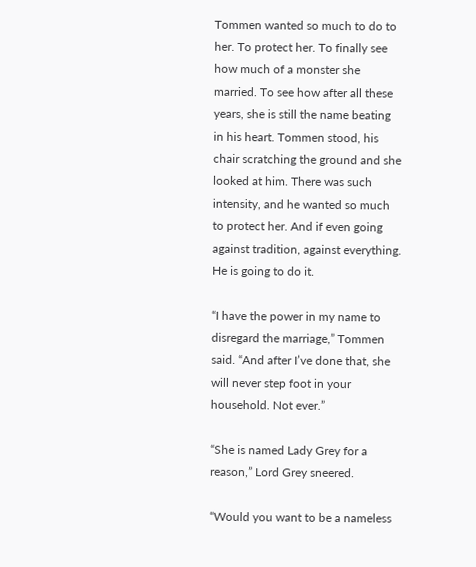Tommen wanted so much to do to her. To protect her. To finally see how much of a monster she married. To see how after all these years, she is still the name beating in his heart. Tommen stood, his chair scratching the ground and she looked at him. There was such intensity, and he wanted so much to protect her. And if even going against tradition, against everything. He is going to do it.

“I have the power in my name to disregard the marriage,” Tommen said. “And after I’ve done that, she will never step foot in your household. Not ever.”

“She is named Lady Grey for a reason,” Lord Grey sneered.

“Would you want to be a nameless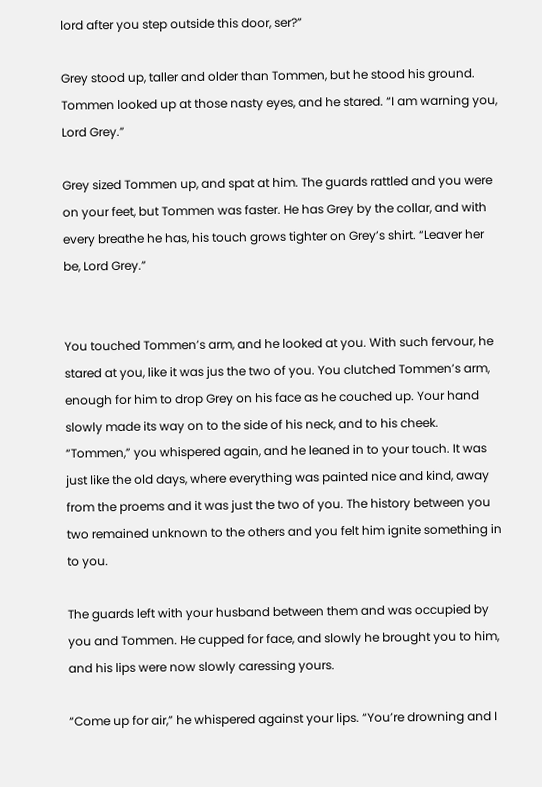lord after you step outside this door, ser?”

Grey stood up, taller and older than Tommen, but he stood his ground. Tommen looked up at those nasty eyes, and he stared. “I am warning you, Lord Grey.”

Grey sized Tommen up, and spat at him. The guards rattled and you were on your feet, but Tommen was faster. He has Grey by the collar, and with every breathe he has, his touch grows tighter on Grey’s shirt. “Leaver her be, Lord Grey.”


You touched Tommen’s arm, and he looked at you. With such fervour, he stared at you, like it was jus the two of you. You clutched Tommen’s arm, enough for him to drop Grey on his face as he couched up. Your hand slowly made its way on to the side of his neck, and to his cheek. “Tommen,” you whispered again, and he leaned in to your touch. It was just like the old days, where everything was painted nice and kind, away from the proems and it was just the two of you. The history between you two remained unknown to the others and you felt him ignite something in to you.

The guards left with your husband between them and was occupied by you and Tommen. He cupped for face, and slowly he brought you to him, and his lips were now slowly caressing yours.

“Come up for air,” he whispered against your lips. “You’re drowning and I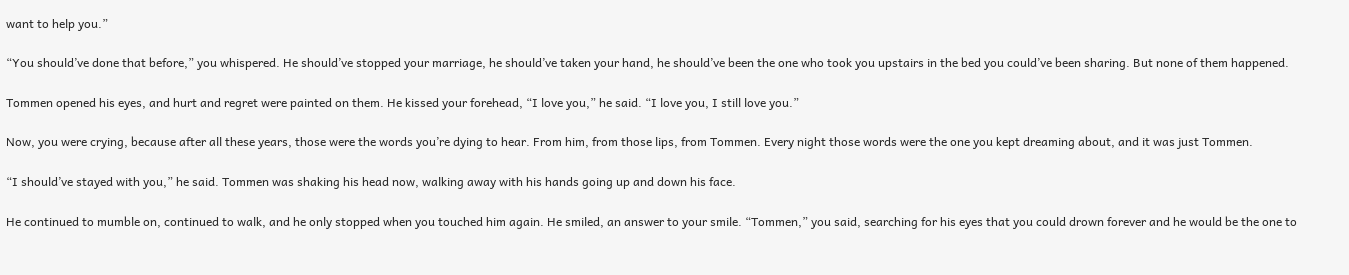want to help you.”

“You should’ve done that before,” you whispered. He should’ve stopped your marriage, he should’ve taken your hand, he should’ve been the one who took you upstairs in the bed you could’ve been sharing. But none of them happened.

Tommen opened his eyes, and hurt and regret were painted on them. He kissed your forehead, “I love you,” he said. “I love you, I still love you.”

Now, you were crying, because after all these years, those were the words you’re dying to hear. From him, from those lips, from Tommen. Every night those words were the one you kept dreaming about, and it was just Tommen.

“I should’ve stayed with you,” he said. Tommen was shaking his head now, walking away with his hands going up and down his face.

He continued to mumble on, continued to walk, and he only stopped when you touched him again. He smiled, an answer to your smile. “Tommen,” you said, searching for his eyes that you could drown forever and he would be the one to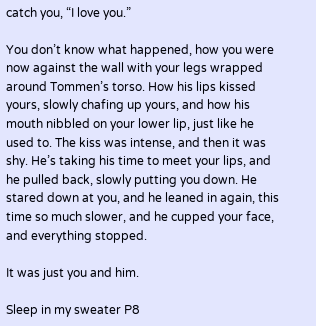catch you, “I love you.”

You don’t know what happened, how you were now against the wall with your legs wrapped around Tommen’s torso. How his lips kissed yours, slowly chafing up yours, and how his mouth nibbled on your lower lip, just like he used to. The kiss was intense, and then it was shy. He’s taking his time to meet your lips, and he pulled back, slowly putting you down. He stared down at you, and he leaned in again, this time so much slower, and he cupped your face, and everything stopped.

It was just you and him.

Sleep in my sweater P8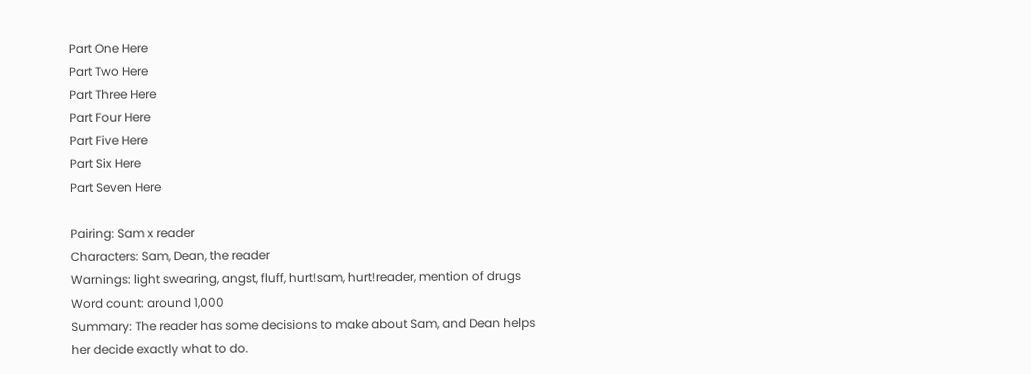Part One Here
Part Two Here
Part Three Here
Part Four Here
Part Five Here
Part Six Here
Part Seven Here

Pairing: Sam x reader
Characters: Sam, Dean, the reader
Warnings: light swearing, angst, fluff, hurt!sam, hurt!reader, mention of drugs
Word count: around 1,000
Summary: The reader has some decisions to make about Sam, and Dean helps her decide exactly what to do.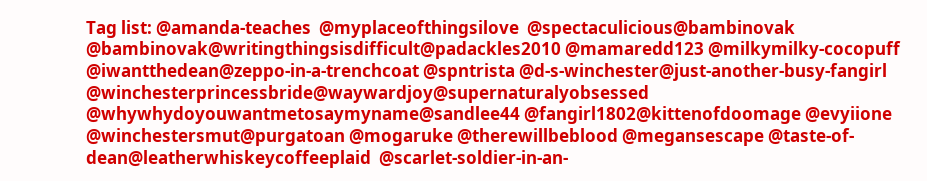Tag list: @amanda-teaches  @myplaceofthingsilove  @spectaculicious@bambinovak  @bambinovak@writingthingsisdifficult@padackles2010 @mamaredd123 @milkymilky-cocopuff @iwantthedean@zeppo-in-a-trenchcoat @spntrista @d-s-winchester@just-another-busy-fangirl @winchesterprincessbride@waywardjoy@supernaturalyobsessed @whywhydoyouwantmetosaymyname@sandlee44 @fangirl1802@kittenofdoomage @evyiione @winchestersmut@purgatoan @mogaruke @therewillbeblood @megansescape @taste-of-dean@leatherwhiskeycoffeeplaid  @scarlet-soldier-in-an-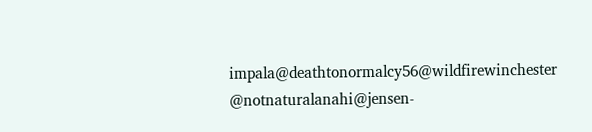impala@deathtonormalcy56@wildfirewinchester @notnaturalanahi@jensen-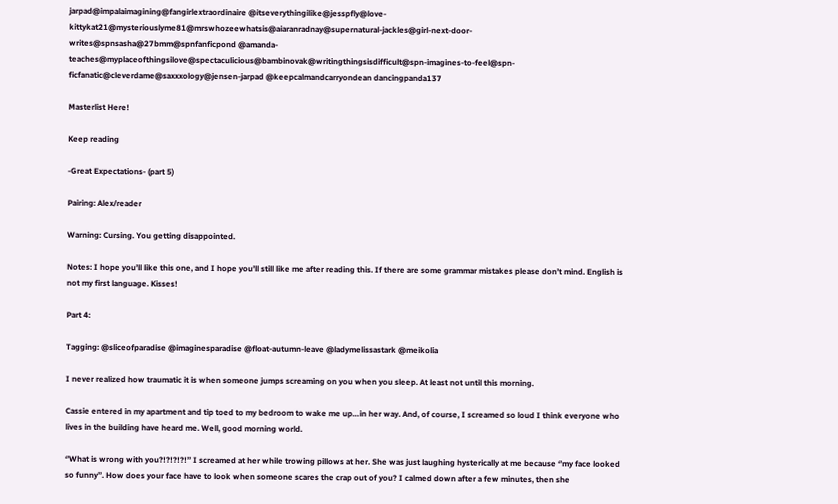jarpad@impalaimagining@fangirlextraordinaire @itseverythingilike@jesspfly@love-kittykat21@mysteriouslyme81@mrswhozeewhatsis@aiaranradnay@supernatural-jackles@girl-next-door-writes@spnsasha@27bmm@spnfanficpond @amanda-teaches@myplaceofthingsilove@spectaculicious@bambinovak@writingthingsisdifficult@spn-imagines-to-feel@spn-ficfanatic@cleverdame@saxxxology@jensen-jarpad @keepcalmandcarryondean dancingpanda137

Masterlist Here!

Keep reading

-Great Expectations- (part 5)

Pairing: Alex/reader

Warning: Cursing. You getting disappointed.

Notes: I hope you’ll like this one, and I hope you’ll still like me after reading this. If there are some grammar mistakes please don’t mind. English is not my first language. Kisses!

Part 4:

Tagging: @sliceofparadise @imaginesparadise @float-autumn-leave @ladymelissastark @meikolia

I never realized how traumatic it is when someone jumps screaming on you when you sleep. At least not until this morning.

Cassie entered in my apartment and tip toed to my bedroom to wake me up…in her way. And, of course, I screamed so loud I think everyone who lives in the building have heard me. Well, good morning world.

‘’What is wrong with you?!?!?!?!’’ I screamed at her while trowing pillows at her. She was just laughing hysterically at me because ‘’my face looked so funny’’. How does your face have to look when someone scares the crap out of you? I calmed down after a few minutes, then she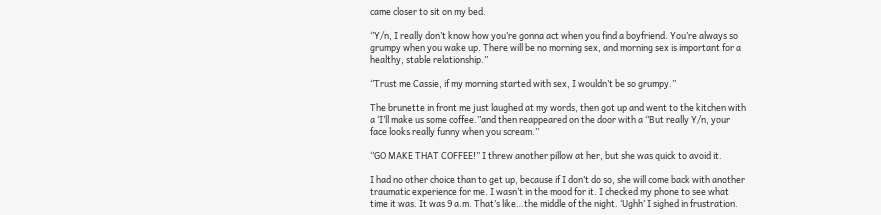came closer to sit on my bed.

‘’Y/n, I really don’t know how you’re gonna act when you find a boyfriend. You’re always so grumpy when you wake up. There will be no morning sex, and morning sex is important for a healthy, stable relationship.’’

‘’Trust me Cassie, if my morning started with sex, I wouldn’t be so grumpy.’’

The brunette in front me just laughed at my words, then got up and went to the kitchen with a ‘I’ll make us some coffee.’’and then reappeared on the door with a ‘’But really Y/n, your face looks really funny when you scream.’’

‘’GO MAKE THAT COFFEE!’’ I threw another pillow at her, but she was quick to avoid it.

I had no other choice than to get up, because if I don’t do so, she will come back with another traumatic experience for me. I wasn’t in the mood for it. I checked my phone to see what time it was. It was 9 a.m. That’s like…the middle of the night. ‘Ughh’ I sighed in frustration.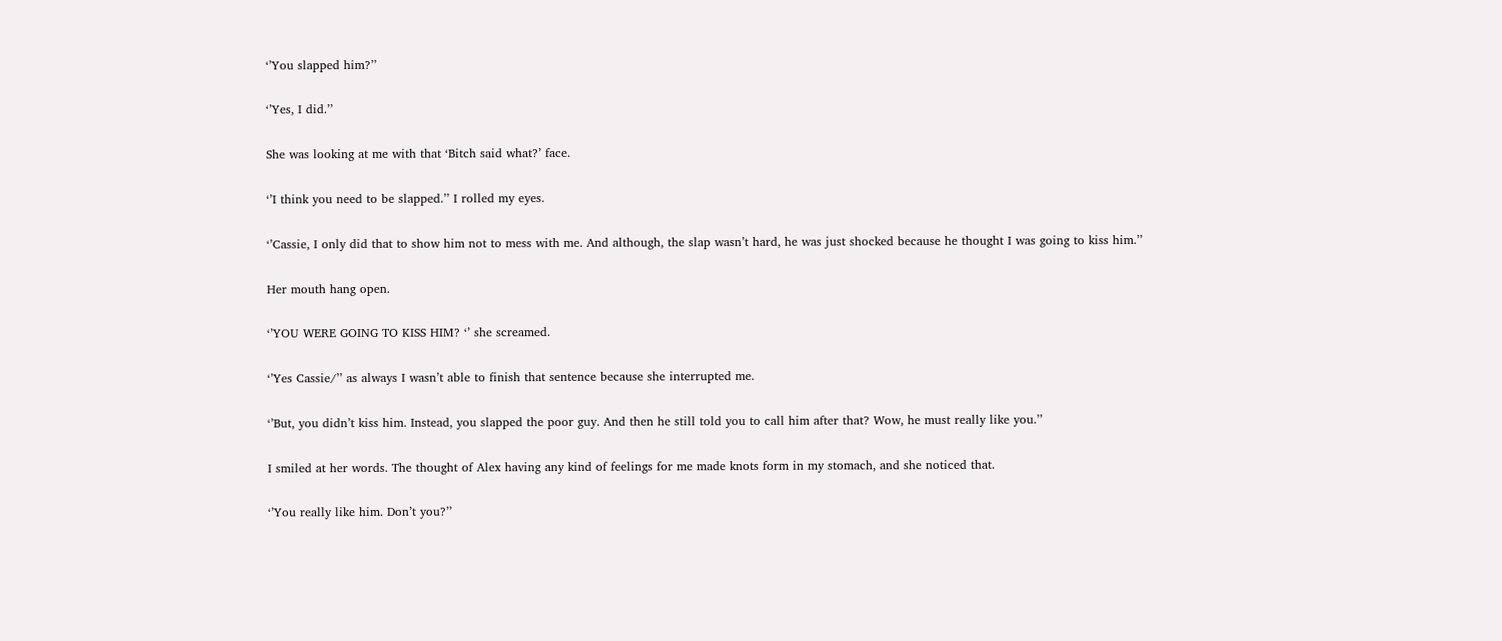‘’You slapped him?’’

‘’Yes, I did.’’

She was looking at me with that ‘Bitch said what?’ face.

‘’I think you need to be slapped.’’ I rolled my eyes.

‘’Cassie, I only did that to show him not to mess with me. And although, the slap wasn’t hard, he was just shocked because he thought I was going to kiss him.’’

Her mouth hang open.

‘’YOU WERE GOING TO KISS HIM? ‘’ she screamed.

‘’Yes Cassie/’’ as always I wasn’t able to finish that sentence because she interrupted me.

‘’But, you didn’t kiss him. Instead, you slapped the poor guy. And then he still told you to call him after that? Wow, he must really like you.’’

I smiled at her words. The thought of Alex having any kind of feelings for me made knots form in my stomach, and she noticed that.

‘’You really like him. Don’t you?’’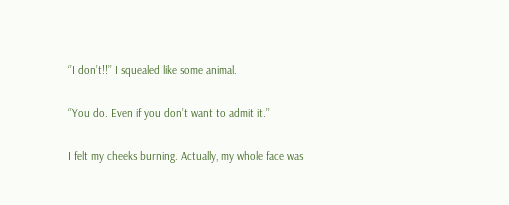‘’I don’t!!’’ I squealed like some animal.

‘’You do. Even if you don’t want to admit it.’’

I felt my cheeks burning. Actually, my whole face was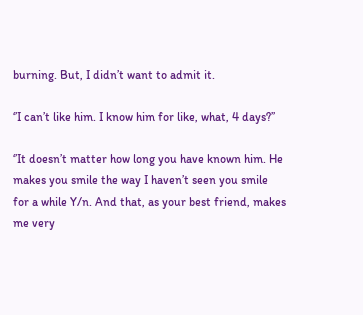burning. But, I didn’t want to admit it.

‘’I can’t like him. I know him for like, what, 4 days?’’

‘’It doesn’t matter how long you have known him. He makes you smile the way I haven’t seen you smile for a while Y/n. And that, as your best friend, makes me very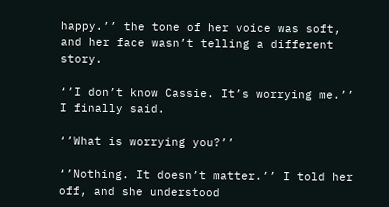happy.’’ the tone of her voice was soft, and her face wasn’t telling a different story.

‘’I don’t know Cassie. It’s worrying me.’’ I finally said.

‘’What is worrying you?’’

‘’Nothing. It doesn’t matter.’’ I told her off, and she understood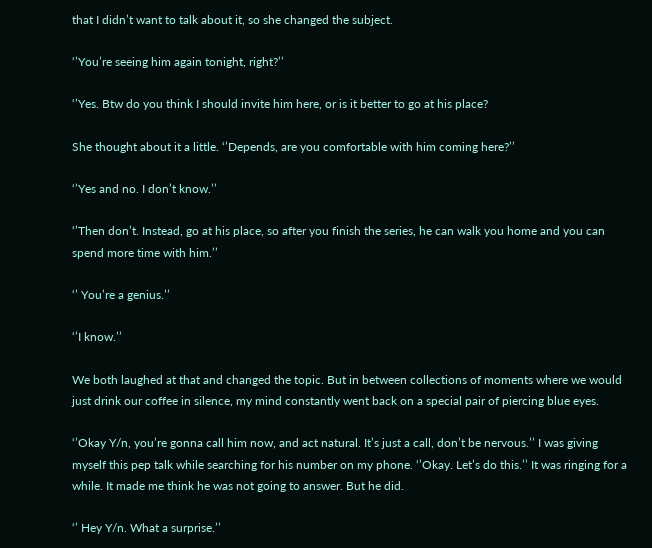that I didn’t want to talk about it, so she changed the subject.

‘’You’re seeing him again tonight, right?’’

‘’Yes. Btw do you think I should invite him here, or is it better to go at his place?

She thought about it a little. ‘’Depends, are you comfortable with him coming here?’’

‘’Yes and no. I don’t know.’’

‘’Then don’t. Instead, go at his place, so after you finish the series, he can walk you home and you can spend more time with him.’’

‘’ You’re a genius.’’

‘’I know.’’

We both laughed at that and changed the topic. But in between collections of moments where we would just drink our coffee in silence, my mind constantly went back on a special pair of piercing blue eyes.

‘’Okay Y/n, you’re gonna call him now, and act natural. It’s just a call, don’t be nervous.’’ I was giving myself this pep talk while searching for his number on my phone. ‘’Okay. Let’s do this.’’ It was ringing for a while. It made me think he was not going to answer. But he did.

‘’ Hey Y/n. What a surprise.’’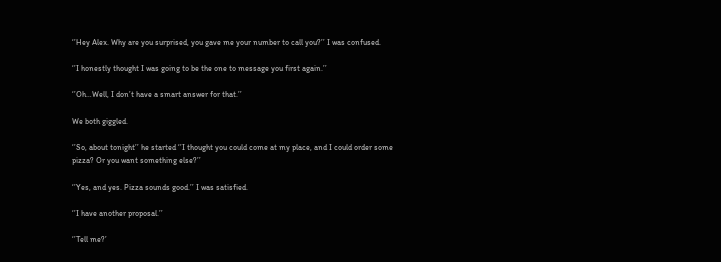‘’Hey Alex. Why are you surprised, you gave me your number to call you?’’ I was confused.

‘’I honestly thought I was going to be the one to message you first again.’’

‘’Oh…Well, I don’t have a smart answer for that.’’

We both giggled.

‘’So, about tonight’’ he started ‘’I thought you could come at my place, and I could order some pizza? Or you want something else?’’

‘’Yes, and yes. Pizza sounds good.’’ I was satisfied.

‘’I have another proposal.’’

‘’Tell me?’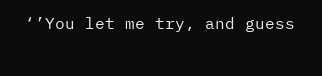‘’You let me try, and guess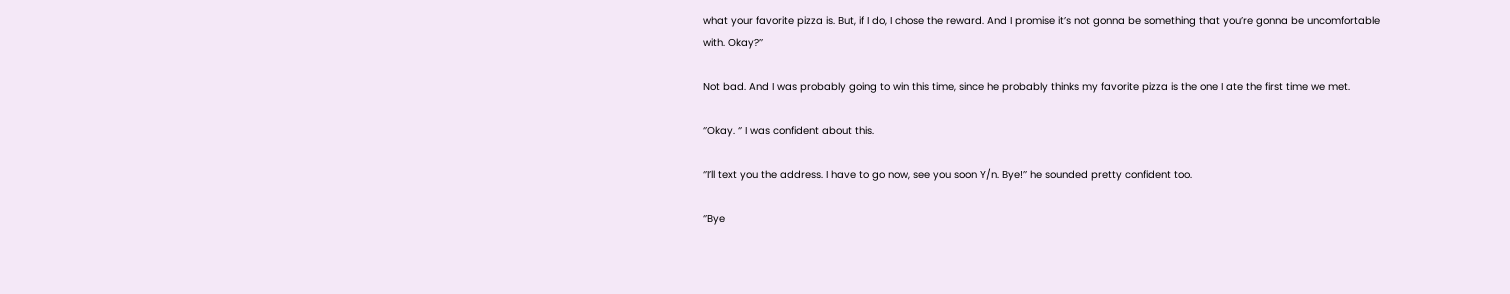what your favorite pizza is. But, if I do, I chose the reward. And I promise it’s not gonna be something that you’re gonna be uncomfortable with. Okay?’’

Not bad. And I was probably going to win this time, since he probably thinks my favorite pizza is the one I ate the first time we met.

‘’Okay. ‘’ I was confident about this.

‘’I’ll text you the address. I have to go now, see you soon Y/n. Bye!’’ he sounded pretty confident too.

‘’Bye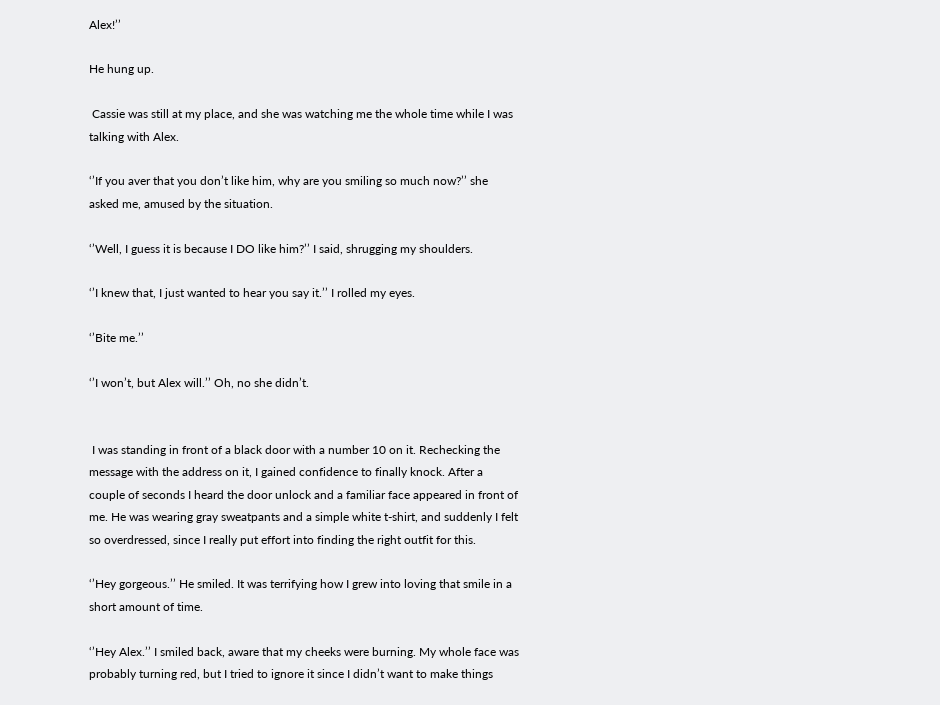Alex!’’

He hung up.

 Cassie was still at my place, and she was watching me the whole time while I was talking with Alex.

‘’If you aver that you don’t like him, why are you smiling so much now?’’ she asked me, amused by the situation.

‘’Well, I guess it is because I DO like him?’’ I said, shrugging my shoulders.

‘’I knew that, I just wanted to hear you say it.’’ I rolled my eyes.

‘’Bite me.’’

‘’I won’t, but Alex will.’’ Oh, no she didn’t.


 I was standing in front of a black door with a number 10 on it. Rechecking the message with the address on it, I gained confidence to finally knock. After a couple of seconds I heard the door unlock and a familiar face appeared in front of me. He was wearing gray sweatpants and a simple white t-shirt, and suddenly I felt so overdressed, since I really put effort into finding the right outfit for this.

‘’Hey gorgeous.’’ He smiled. It was terrifying how I grew into loving that smile in a short amount of time.

‘’Hey Alex.’’ I smiled back, aware that my cheeks were burning. My whole face was probably turning red, but I tried to ignore it since I didn’t want to make things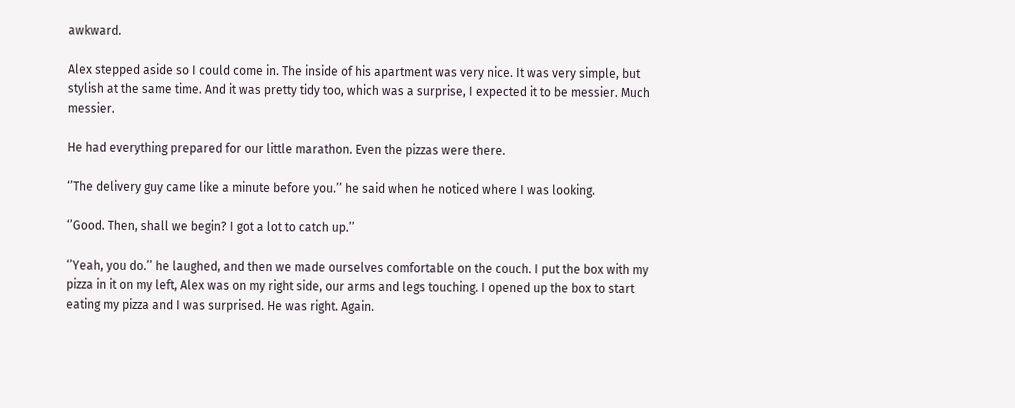awkward.

Alex stepped aside so I could come in. The inside of his apartment was very nice. It was very simple, but stylish at the same time. And it was pretty tidy too, which was a surprise, I expected it to be messier. Much messier.

He had everything prepared for our little marathon. Even the pizzas were there.

‘’The delivery guy came like a minute before you.’’ he said when he noticed where I was looking.

‘’Good. Then, shall we begin? I got a lot to catch up.’’

‘’Yeah, you do.’’ he laughed, and then we made ourselves comfortable on the couch. I put the box with my pizza in it on my left, Alex was on my right side, our arms and legs touching. I opened up the box to start eating my pizza and I was surprised. He was right. Again.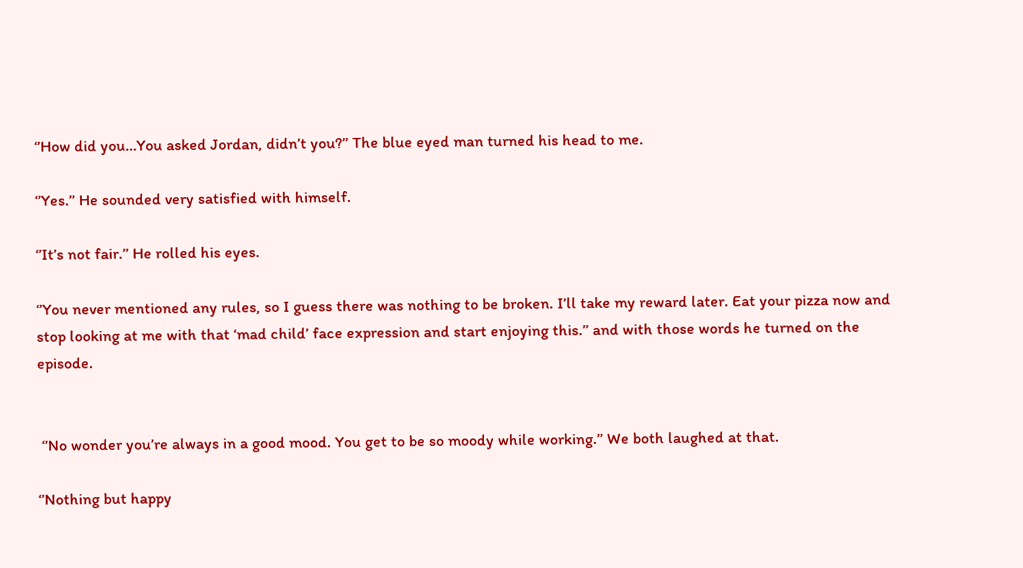‘’How did you…You asked Jordan, didn’t you?’’ The blue eyed man turned his head to me.

‘’Yes.’’ He sounded very satisfied with himself.

‘’It’s not fair.’’ He rolled his eyes.

‘’You never mentioned any rules, so I guess there was nothing to be broken. I’ll take my reward later. Eat your pizza now and stop looking at me with that ‘mad child’ face expression and start enjoying this.’’ and with those words he turned on the episode.


 ‘’No wonder you’re always in a good mood. You get to be so moody while working.’’ We both laughed at that.

‘’Nothing but happy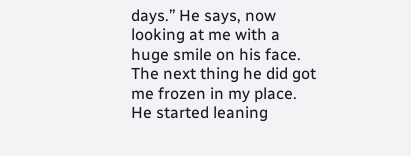days.’’ He says, now looking at me with a huge smile on his face. The next thing he did got me frozen in my place. He started leaning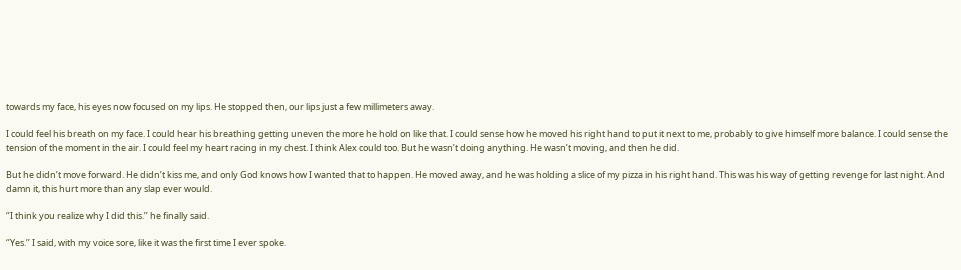towards my face, his eyes now focused on my lips. He stopped then, our lips just a few millimeters away.

I could feel his breath on my face. I could hear his breathing getting uneven the more he hold on like that. I could sense how he moved his right hand to put it next to me, probably to give himself more balance. I could sense the tension of the moment in the air. I could feel my heart racing in my chest. I think Alex could too. But he wasn’t doing anything. He wasn’t moving, and then he did.

But he didn’t move forward. He didn’t kiss me, and only God knows how I wanted that to happen. He moved away, and he was holding a slice of my pizza in his right hand. This was his way of getting revenge for last night. And damn it, this hurt more than any slap ever would.

‘’I think you realize why I did this.’’ he finally said.

‘’Yes.’’ I said, with my voice sore, like it was the first time I ever spoke.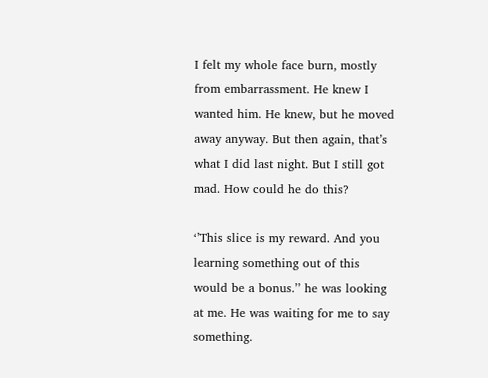I felt my whole face burn, mostly from embarrassment. He knew I wanted him. He knew, but he moved away anyway. But then again, that’s what I did last night. But I still got mad. How could he do this?

‘’This slice is my reward. And you learning something out of this would be a bonus.’’ he was looking at me. He was waiting for me to say something.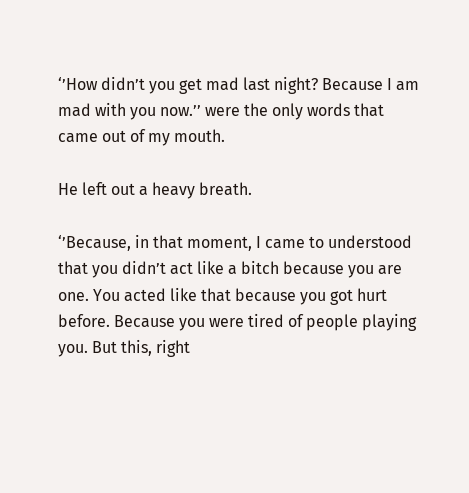‘’How didn’t you get mad last night? Because I am mad with you now.’’ were the only words that came out of my mouth.

He left out a heavy breath.

‘’Because, in that moment, I came to understood that you didn’t act like a bitch because you are one. You acted like that because you got hurt before. Because you were tired of people playing you. But this, right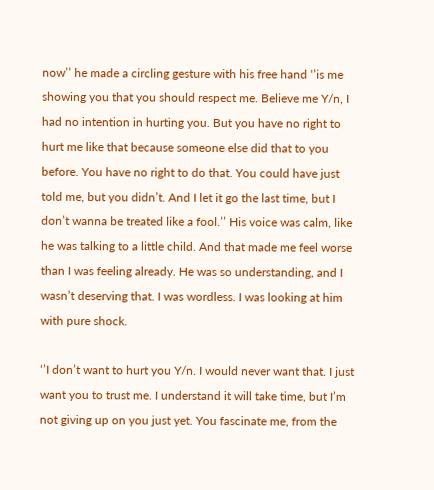now’’ he made a circling gesture with his free hand ‘’is me showing you that you should respect me. Believe me Y/n, I had no intention in hurting you. But you have no right to hurt me like that because someone else did that to you before. You have no right to do that. You could have just told me, but you didn’t. And I let it go the last time, but I don’t wanna be treated like a fool.’’ His voice was calm, like he was talking to a little child. And that made me feel worse than I was feeling already. He was so understanding, and I wasn’t deserving that. I was wordless. I was looking at him with pure shock.

‘’I don’t want to hurt you Y/n. I would never want that. I just want you to trust me. I understand it will take time, but I’m not giving up on you just yet. You fascinate me, from the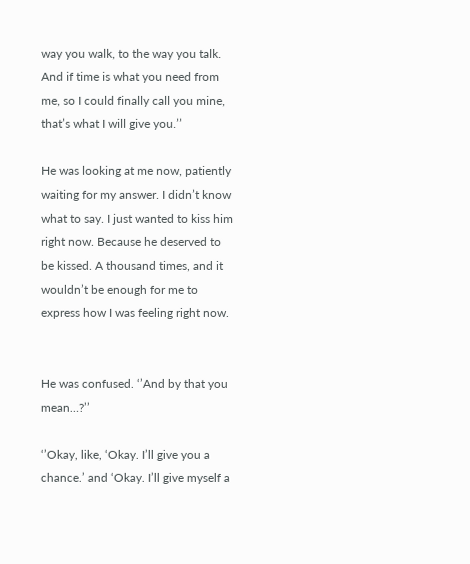way you walk, to the way you talk. And if time is what you need from me, so I could finally call you mine, that’s what I will give you.’’

He was looking at me now, patiently waiting for my answer. I didn’t know what to say. I just wanted to kiss him right now. Because he deserved to be kissed. A thousand times, and it wouldn’t be enough for me to express how I was feeling right now.


He was confused. ‘’And by that you mean…?’’

‘’Okay, like, ‘Okay. I’ll give you a chance.’ and ‘Okay. I’ll give myself a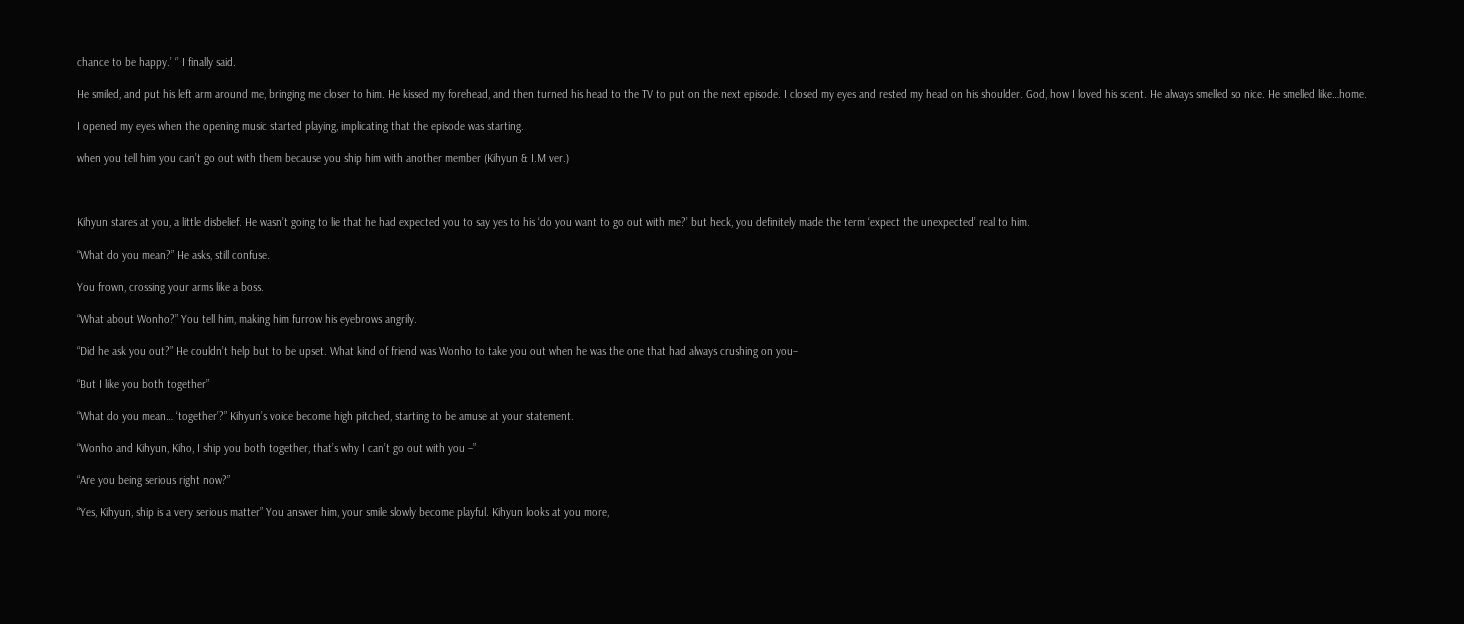chance to be happy.’ ‘’ I finally said.

He smiled, and put his left arm around me, bringing me closer to him. He kissed my forehead, and then turned his head to the TV to put on the next episode. I closed my eyes and rested my head on his shoulder. God, how I loved his scent. He always smelled so nice. He smelled like…home.

I opened my eyes when the opening music started playing, implicating that the episode was starting.

when you tell him you can’t go out with them because you ship him with another member (Kihyun & I.M ver.)



Kihyun stares at you, a little disbelief. He wasn’t going to lie that he had expected you to say yes to his ‘do you want to go out with me?’ but heck, you definitely made the term ‘expect the unexpected’ real to him.

“What do you mean?” He asks, still confuse.

You frown, crossing your arms like a boss.

“What about Wonho?” You tell him, making him furrow his eyebrows angrily.

“Did he ask you out?” He couldn’t help but to be upset. What kind of friend was Wonho to take you out when he was the one that had always crushing on you–

“But I like you both together”

“What do you mean… ‘together’?” Kihyun’s voice become high pitched, starting to be amuse at your statement.

“Wonho and Kihyun, Kiho, I ship you both together, that’s why I can’t go out with you –”

“Are you being serious right now?”

“Yes, Kihyun, ship is a very serious matter” You answer him, your smile slowly become playful. Kihyun looks at you more,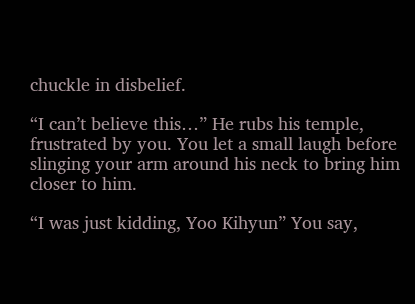chuckle in disbelief.

“I can’t believe this…” He rubs his temple, frustrated by you. You let a small laugh before slinging your arm around his neck to bring him closer to him.

“I was just kidding, Yoo Kihyun” You say,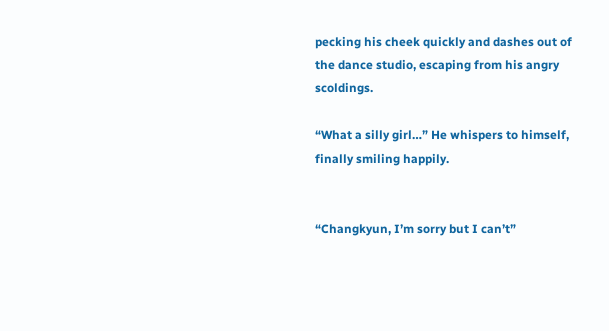pecking his cheek quickly and dashes out of the dance studio, escaping from his angry scoldings.

“What a silly girl…” He whispers to himself, finally smiling happily.


“Changkyun, I’m sorry but I can’t”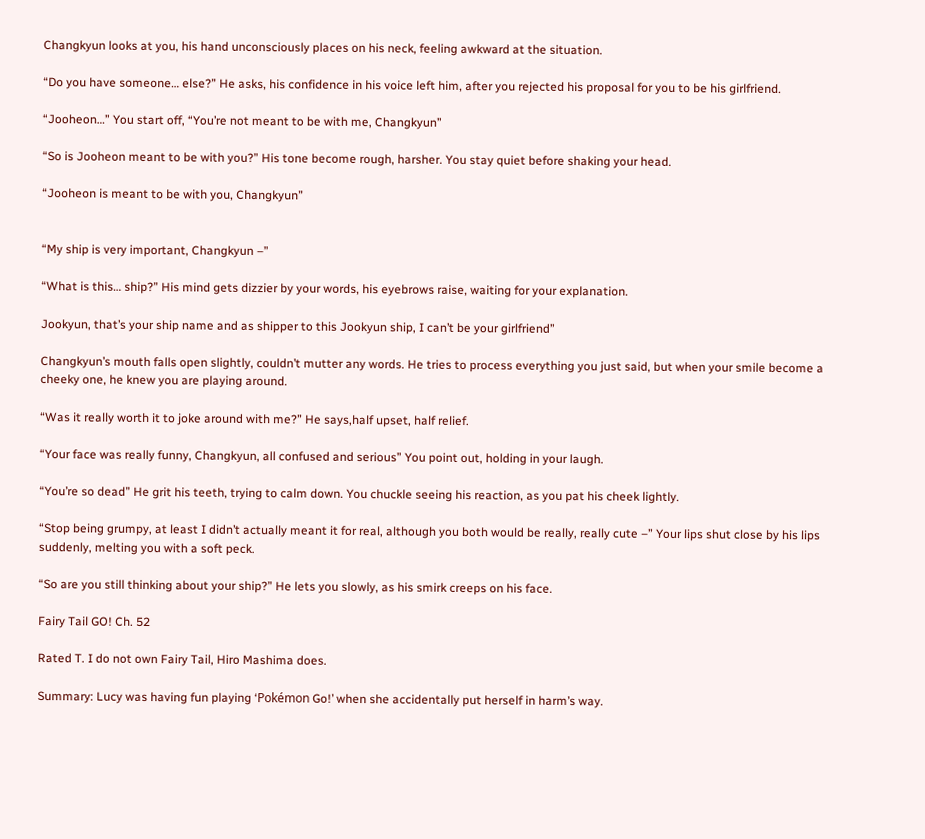Changkyun looks at you, his hand unconsciously places on his neck, feeling awkward at the situation.

“Do you have someone… else?” He asks, his confidence in his voice left him, after you rejected his proposal for you to be his girlfriend.

“Jooheon…” You start off, “You’re not meant to be with me, Changkyun”

“So is Jooheon meant to be with you?” His tone become rough, harsher. You stay quiet before shaking your head.

“Jooheon is meant to be with you, Changkyun”


“My ship is very important, Changkyun –”

“What is this… ship?” His mind gets dizzier by your words, his eyebrows raise, waiting for your explanation.

Jookyun, that’s your ship name and as shipper to this Jookyun ship, I can’t be your girlfriend”

Changkyun’s mouth falls open slightly, couldn’t mutter any words. He tries to process everything you just said, but when your smile become a cheeky one, he knew you are playing around.

“Was it really worth it to joke around with me?” He says,half upset, half relief.

“Your face was really funny, Changkyun, all confused and serious” You point out, holding in your laugh.

“You’re so dead” He grit his teeth, trying to calm down. You chuckle seeing his reaction, as you pat his cheek lightly.

“Stop being grumpy, at least I didn’t actually meant it for real, although you both would be really, really cute –” Your lips shut close by his lips suddenly, melting you with a soft peck.

“So are you still thinking about your ship?” He lets you slowly, as his smirk creeps on his face.

Fairy Tail GO! Ch. 52

Rated T. I do not own Fairy Tail, Hiro Mashima does.

Summary: Lucy was having fun playing ‘Pokémon Go!’ when she accidentally put herself in harm’s way.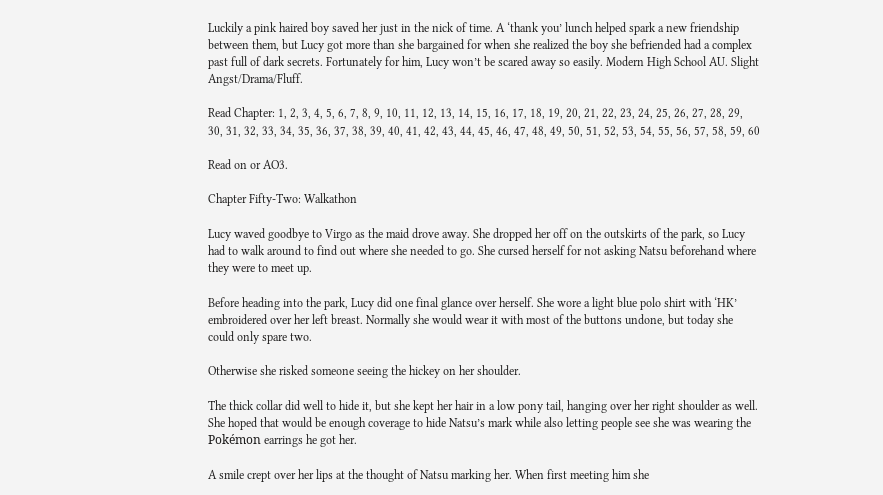Luckily a pink haired boy saved her just in the nick of time. A ‘thank you’ lunch helped spark a new friendship between them, but Lucy got more than she bargained for when she realized the boy she befriended had a complex past full of dark secrets. Fortunately for him, Lucy won’t be scared away so easily. Modern High School AU. Slight Angst/Drama/Fluff.

Read Chapter: 1, 2, 3, 4, 5, 6, 7, 8, 9, 10, 11, 12, 13, 14, 15, 16, 17, 18, 19, 20, 21, 22, 23, 24, 25, 26, 27, 28, 29, 30, 31, 32, 33, 34, 35, 36, 37, 38, 39, 40, 41, 42, 43, 44, 45, 46, 47, 48, 49, 50, 51, 52, 53, 54, 55, 56, 57, 58, 59, 60

Read on or AO3.

Chapter Fifty-Two: Walkathon

Lucy waved goodbye to Virgo as the maid drove away. She dropped her off on the outskirts of the park, so Lucy had to walk around to find out where she needed to go. She cursed herself for not asking Natsu beforehand where they were to meet up.

Before heading into the park, Lucy did one final glance over herself. She wore a light blue polo shirt with ‘HK’ embroidered over her left breast. Normally she would wear it with most of the buttons undone, but today she could only spare two.

Otherwise she risked someone seeing the hickey on her shoulder.

The thick collar did well to hide it, but she kept her hair in a low pony tail, hanging over her right shoulder as well. She hoped that would be enough coverage to hide Natsu’s mark while also letting people see she was wearing the Pokémon earrings he got her.

A smile crept over her lips at the thought of Natsu marking her. When first meeting him she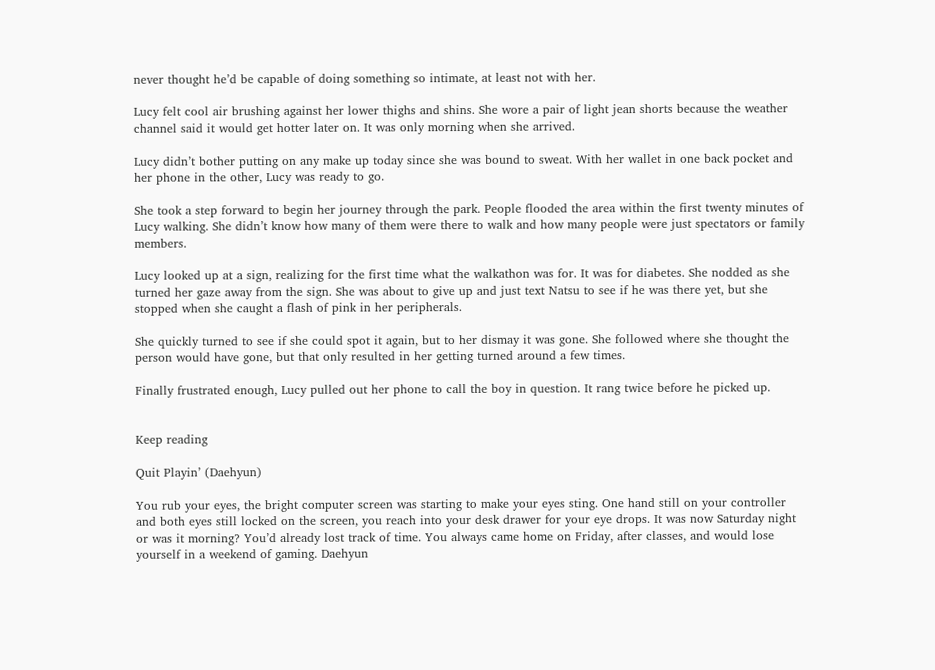never thought he’d be capable of doing something so intimate, at least not with her.

Lucy felt cool air brushing against her lower thighs and shins. She wore a pair of light jean shorts because the weather channel said it would get hotter later on. It was only morning when she arrived.

Lucy didn’t bother putting on any make up today since she was bound to sweat. With her wallet in one back pocket and her phone in the other, Lucy was ready to go.

She took a step forward to begin her journey through the park. People flooded the area within the first twenty minutes of Lucy walking. She didn’t know how many of them were there to walk and how many people were just spectators or family members.

Lucy looked up at a sign, realizing for the first time what the walkathon was for. It was for diabetes. She nodded as she turned her gaze away from the sign. She was about to give up and just text Natsu to see if he was there yet, but she stopped when she caught a flash of pink in her peripherals.

She quickly turned to see if she could spot it again, but to her dismay it was gone. She followed where she thought the person would have gone, but that only resulted in her getting turned around a few times.

Finally frustrated enough, Lucy pulled out her phone to call the boy in question. It rang twice before he picked up.


Keep reading

Quit Playin’ (Daehyun)

You rub your eyes, the bright computer screen was starting to make your eyes sting. One hand still on your controller and both eyes still locked on the screen, you reach into your desk drawer for your eye drops. It was now Saturday night or was it morning? You’d already lost track of time. You always came home on Friday, after classes, and would lose yourself in a weekend of gaming. Daehyun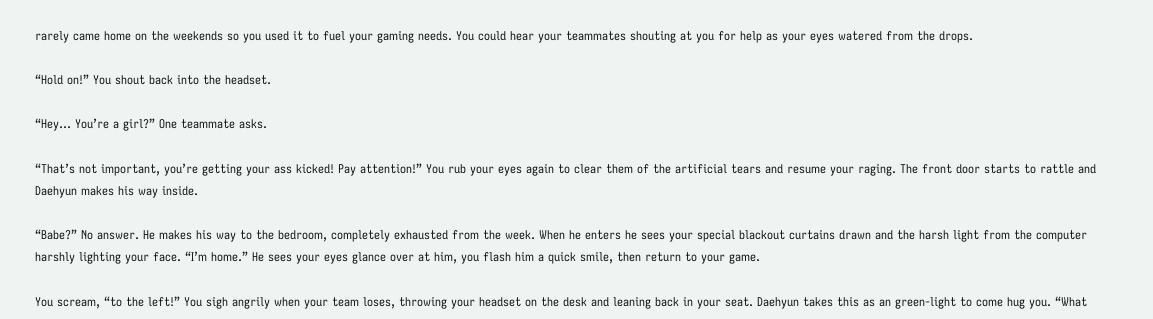rarely came home on the weekends so you used it to fuel your gaming needs. You could hear your teammates shouting at you for help as your eyes watered from the drops.

“Hold on!” You shout back into the headset.

“Hey… You’re a girl?” One teammate asks.

“That’s not important, you’re getting your ass kicked! Pay attention!” You rub your eyes again to clear them of the artificial tears and resume your raging. The front door starts to rattle and Daehyun makes his way inside.

“Babe?” No answer. He makes his way to the bedroom, completely exhausted from the week. When he enters he sees your special blackout curtains drawn and the harsh light from the computer harshly lighting your face. “I’m home.” He sees your eyes glance over at him, you flash him a quick smile, then return to your game.

You scream, “to the left!” You sigh angrily when your team loses, throwing your headset on the desk and leaning back in your seat. Daehyun takes this as an green-light to come hug you. “What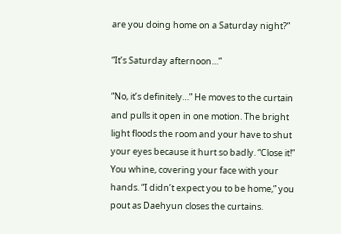are you doing home on a Saturday night?”

“It’s Saturday afternoon…”

“No, it’s definitely…” He moves to the curtain and pulls it open in one motion. The bright light floods the room and your have to shut your eyes because it hurt so badly. “Close it!” You whine, covering your face with your hands. “I didn’t expect you to be home,” you pout as Daehyun closes the curtains.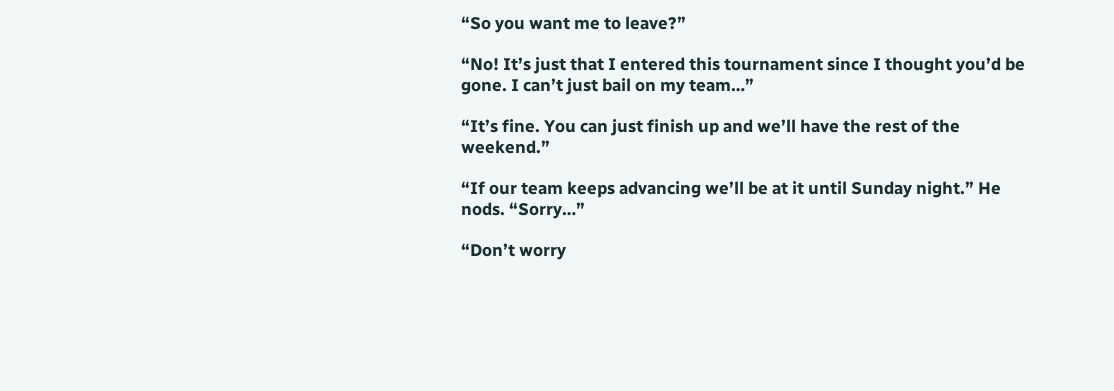“So you want me to leave?”

“No! It’s just that I entered this tournament since I thought you’d be gone. I can’t just bail on my team…”

“It’s fine. You can just finish up and we’ll have the rest of the weekend.”

“If our team keeps advancing we’ll be at it until Sunday night.” He nods. “Sorry…”

“Don’t worry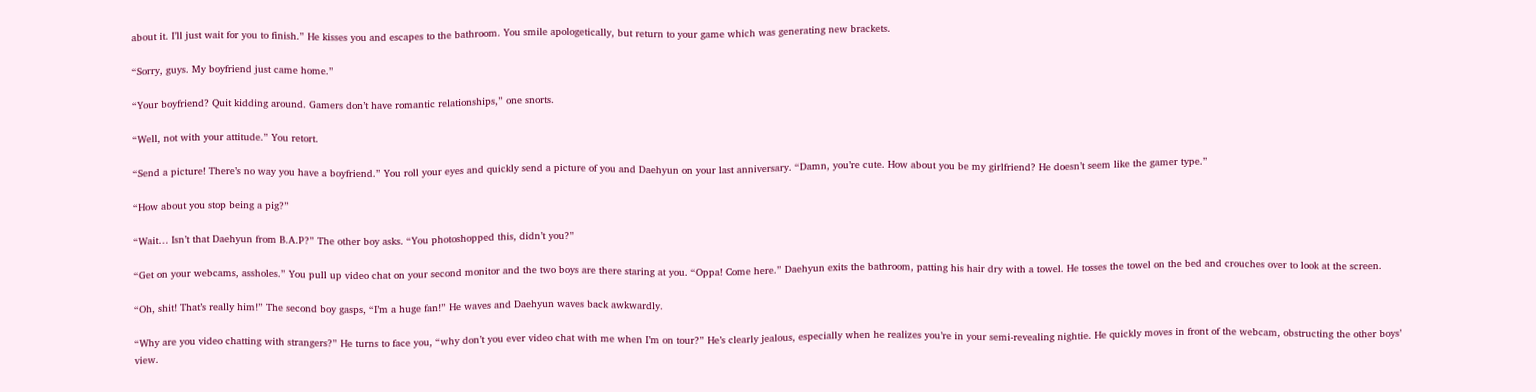about it. I’ll just wait for you to finish.” He kisses you and escapes to the bathroom. You smile apologetically, but return to your game which was generating new brackets.

“Sorry, guys. My boyfriend just came home.”

“Your boyfriend? Quit kidding around. Gamers don’t have romantic relationships,” one snorts.

“Well, not with your attitude.” You retort.

“Send a picture! There’s no way you have a boyfriend.” You roll your eyes and quickly send a picture of you and Daehyun on your last anniversary. “Damn, you’re cute. How about you be my girlfriend? He doesn’t seem like the gamer type.”

“How about you stop being a pig?”

“Wait… Isn’t that Daehyun from B.A.P?” The other boy asks. “You photoshopped this, didn’t you?”

“Get on your webcams, assholes.” You pull up video chat on your second monitor and the two boys are there staring at you. “Oppa! Come here.” Daehyun exits the bathroom, patting his hair dry with a towel. He tosses the towel on the bed and crouches over to look at the screen.

“Oh, shit! That’s really him!” The second boy gasps, “I’m a huge fan!” He waves and Daehyun waves back awkwardly.

“Why are you video chatting with strangers?” He turns to face you, “why don’t you ever video chat with me when I’m on tour?” He’s clearly jealous, especially when he realizes you’re in your semi-revealing nightie. He quickly moves in front of the webcam, obstructing the other boys’ view.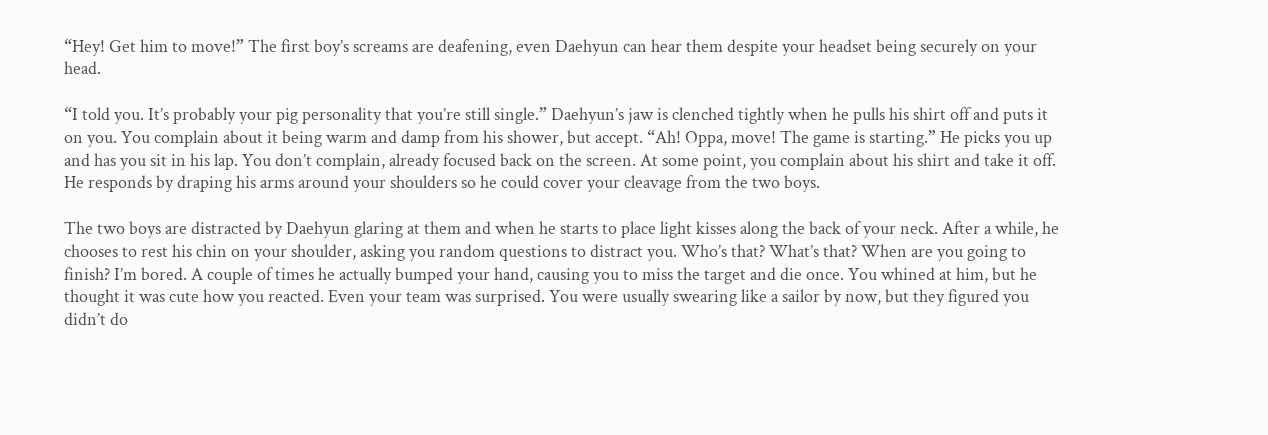“Hey! Get him to move!” The first boy’s screams are deafening, even Daehyun can hear them despite your headset being securely on your head.

“I told you. It’s probably your pig personality that you’re still single.” Daehyun’s jaw is clenched tightly when he pulls his shirt off and puts it on you. You complain about it being warm and damp from his shower, but accept. “Ah! Oppa, move! The game is starting.” He picks you up and has you sit in his lap. You don’t complain, already focused back on the screen. At some point, you complain about his shirt and take it off. He responds by draping his arms around your shoulders so he could cover your cleavage from the two boys.

The two boys are distracted by Daehyun glaring at them and when he starts to place light kisses along the back of your neck. After a while, he chooses to rest his chin on your shoulder, asking you random questions to distract you. Who’s that? What’s that? When are you going to finish? I’m bored. A couple of times he actually bumped your hand, causing you to miss the target and die once. You whined at him, but he thought it was cute how you reacted. Even your team was surprised. You were usually swearing like a sailor by now, but they figured you didn’t do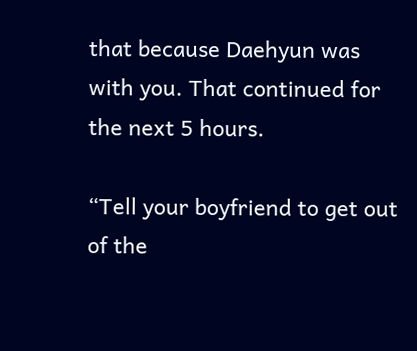that because Daehyun was with you. That continued for the next 5 hours.

“Tell your boyfriend to get out of the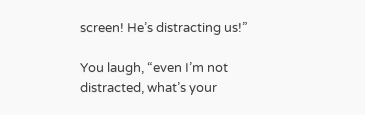screen! He’s distracting us!”

You laugh, “even I’m not distracted, what’s your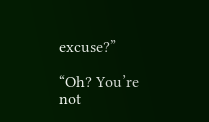excuse?”

“Oh? You’re not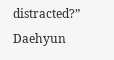distracted?” Daehyun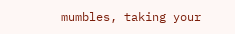mumbles, taking your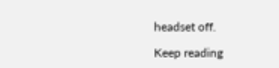headset off.

Keep reading